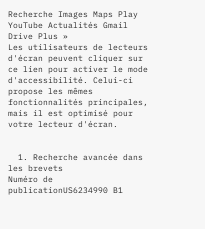Recherche Images Maps Play YouTube Actualités Gmail Drive Plus »
Les utilisateurs de lecteurs d'écran peuvent cliquer sur ce lien pour activer le mode d'accessibilité. Celui-ci propose les mêmes fonctionnalités principales, mais il est optimisé pour votre lecteur d'écran.


  1. Recherche avancée dans les brevets
Numéro de publicationUS6234990 B1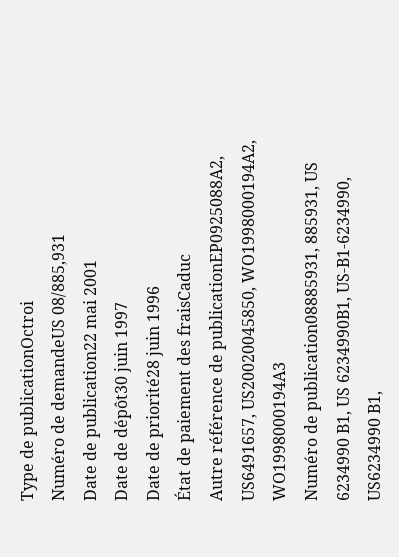Type de publicationOctroi
Numéro de demandeUS 08/885,931
Date de publication22 mai 2001
Date de dépôt30 juin 1997
Date de priorité28 juin 1996
État de paiement des fraisCaduc
Autre référence de publicationEP0925088A2, US6491657, US20020045850, WO1998000194A2, WO1998000194A3
Numéro de publication08885931, 885931, US 6234990 B1, US 6234990B1, US-B1-6234990, US6234990 B1,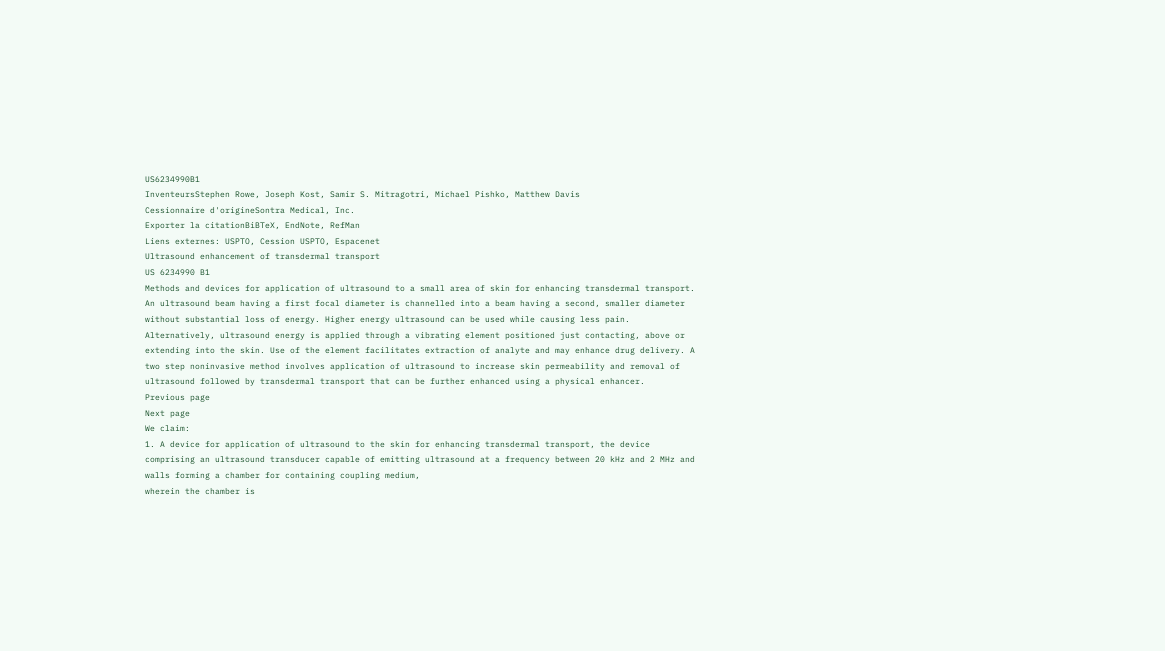US6234990B1
InventeursStephen Rowe, Joseph Kost, Samir S. Mitragotri, Michael Pishko, Matthew Davis
Cessionnaire d'origineSontra Medical, Inc.
Exporter la citationBiBTeX, EndNote, RefMan
Liens externes: USPTO, Cession USPTO, Espacenet
Ultrasound enhancement of transdermal transport
US 6234990 B1
Methods and devices for application of ultrasound to a small area of skin for enhancing transdermal transport. An ultrasound beam having a first focal diameter is channelled into a beam having a second, smaller diameter without substantial loss of energy. Higher energy ultrasound can be used while causing less pain. Alternatively, ultrasound energy is applied through a vibrating element positioned just contacting, above or extending into the skin. Use of the element facilitates extraction of analyte and may enhance drug delivery. A two step noninvasive method involves application of ultrasound to increase skin permeability and removal of ultrasound followed by transdermal transport that can be further enhanced using a physical enhancer.
Previous page
Next page
We claim:
1. A device for application of ultrasound to the skin for enhancing transdermal transport, the device comprising an ultrasound transducer capable of emitting ultrasound at a frequency between 20 kHz and 2 MHz and walls forming a chamber for containing coupling medium,
wherein the chamber is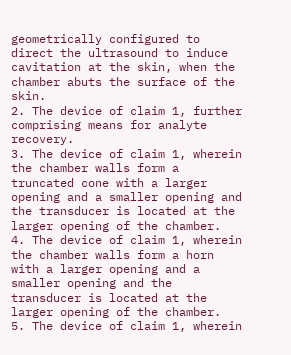geometrically configured to direct the ultrasound to induce cavitation at the skin, when the chamber abuts the surface of the skin.
2. The device of claim 1, further comprising means for analyte recovery.
3. The device of claim 1, wherein the chamber walls form a truncated cone with a larger opening and a smaller opening and the transducer is located at the larger opening of the chamber.
4. The device of claim 1, wherein the chamber walls form a horn with a larger opening and a smaller opening and the transducer is located at the larger opening of the chamber.
5. The device of claim 1, wherein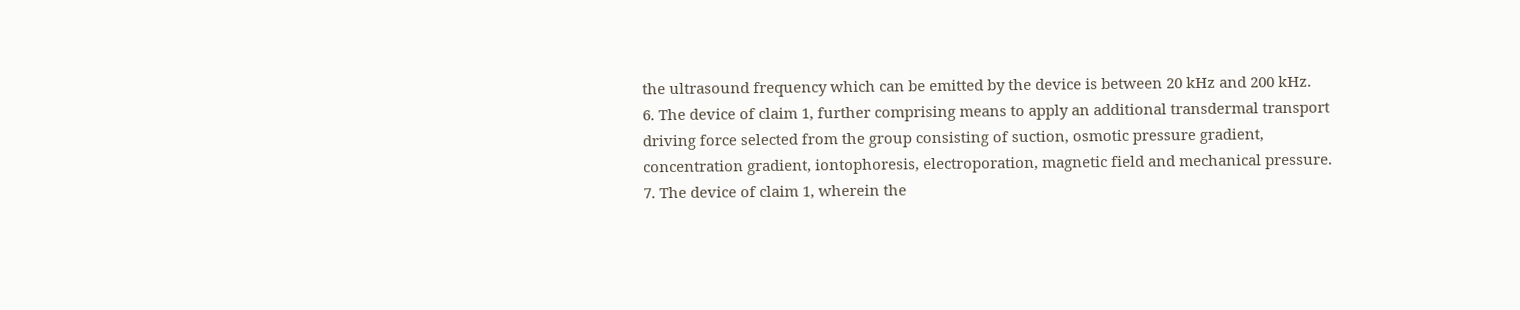the ultrasound frequency which can be emitted by the device is between 20 kHz and 200 kHz.
6. The device of claim 1, further comprising means to apply an additional transdermal transport driving force selected from the group consisting of suction, osmotic pressure gradient, concentration gradient, iontophoresis, electroporation, magnetic field and mechanical pressure.
7. The device of claim 1, wherein the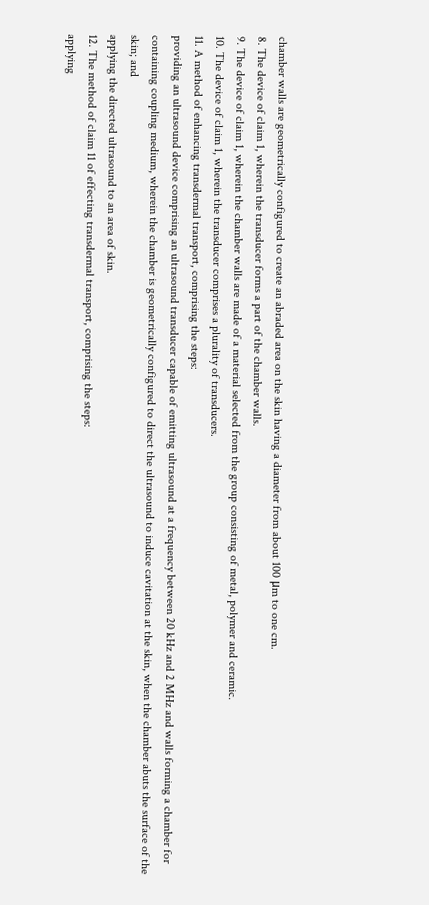chamber walls are geometrically configured to create an abraded area on the skin having a diameter from about 100 μm to one cm.
8. The device of claim 1, wherein the transducer forms a part of the chamber walls.
9. The device of claim 1, wherein the chamber walls are made of a material selected from the group consisting of metal, polymer and ceramic.
10. The device of claim 1, wherein the transducer comprises a plurality of transducers.
11. A method of enhancing transdermal transport, comprising the steps:
providing an ultrasound device comprising an ultrasound transducer capable of emitting ultrasound at a frequency between 20 kHz and 2 MHz and walls forming a chamber for containing coupling medium, wherein the chamber is geometrically configured to direct the ultrasound to induce cavitation at the skin, when the chamber abuts the surface of the skin; and
applying the directed ultrasound to an area of skin.
12. The method of claim 11 of effecting transdermal transport, comprising the steps:
applying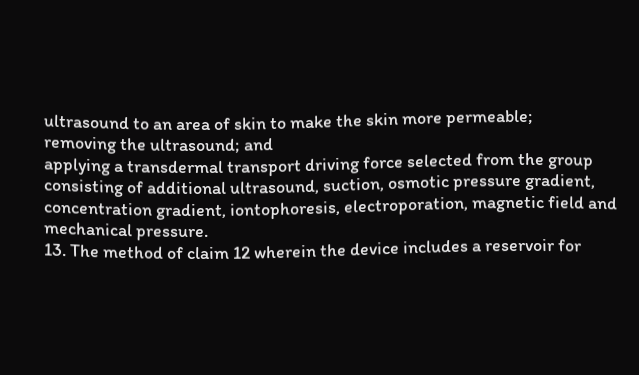ultrasound to an area of skin to make the skin more permeable;
removing the ultrasound; and
applying a transdermal transport driving force selected from the group consisting of additional ultrasound, suction, osmotic pressure gradient, concentration gradient, iontophoresis, electroporation, magnetic field and mechanical pressure.
13. The method of claim 12 wherein the device includes a reservoir for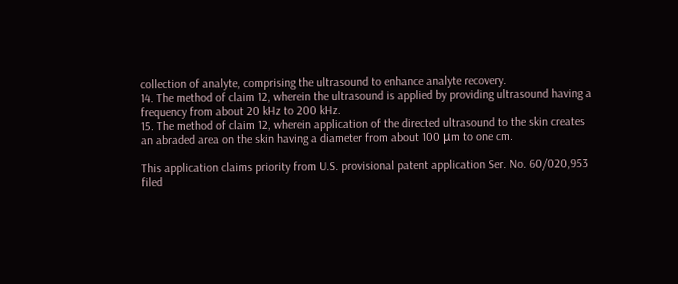collection of analyte, comprising the ultrasound to enhance analyte recovery.
14. The method of claim 12, wherein the ultrasound is applied by providing ultrasound having a frequency from about 20 kHz to 200 kHz.
15. The method of claim 12, wherein application of the directed ultrasound to the skin creates an abraded area on the skin having a diameter from about 100 μm to one cm.

This application claims priority from U.S. provisional patent application Ser. No. 60/020,953 filed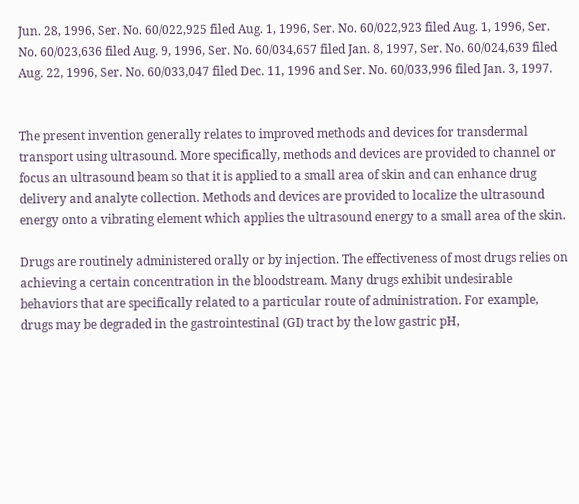Jun. 28, 1996, Ser. No. 60/022,925 filed Aug. 1, 1996, Ser. No. 60/022,923 filed Aug. 1, 1996, Ser. No. 60/023,636 filed Aug. 9, 1996, Ser. No. 60/034,657 filed Jan. 8, 1997, Ser. No. 60/024,639 filed Aug. 22, 1996, Ser. No. 60/033,047 filed Dec. 11, 1996 and Ser. No. 60/033,996 filed Jan. 3, 1997.


The present invention generally relates to improved methods and devices for transdermal transport using ultrasound. More specifically, methods and devices are provided to channel or focus an ultrasound beam so that it is applied to a small area of skin and can enhance drug delivery and analyte collection. Methods and devices are provided to localize the ultrasound energy onto a vibrating element which applies the ultrasound energy to a small area of the skin.

Drugs are routinely administered orally or by injection. The effectiveness of most drugs relies on achieving a certain concentration in the bloodstream. Many drugs exhibit undesirable behaviors that are specifically related to a particular route of administration. For example, drugs may be degraded in the gastrointestinal (GI) tract by the low gastric pH,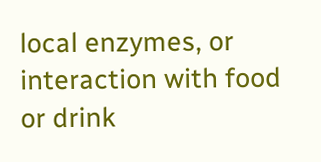local enzymes, or interaction with food or drink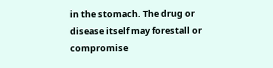in the stomach. The drug or disease itself may forestall or compromise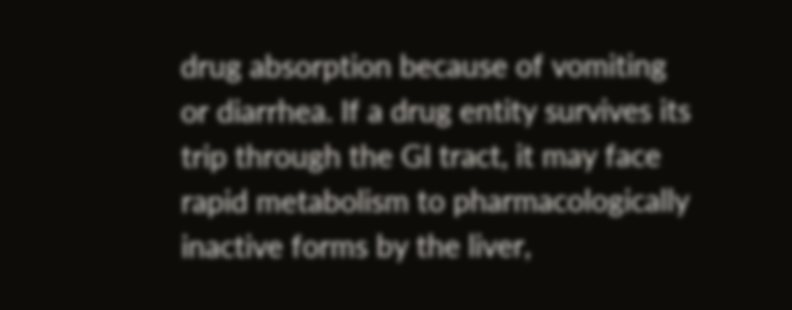drug absorption because of vomiting or diarrhea. If a drug entity survives its trip through the GI tract, it may face rapid metabolism to pharmacologically inactive forms by the liver,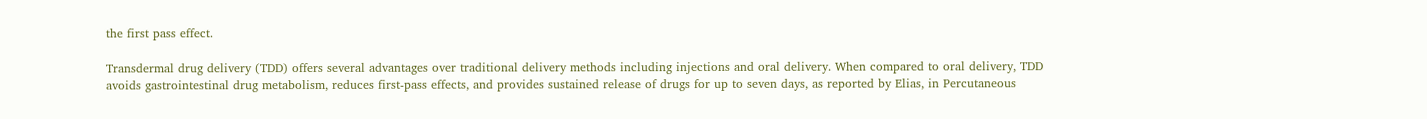the first pass effect.

Transdermal drug delivery (TDD) offers several advantages over traditional delivery methods including injections and oral delivery. When compared to oral delivery, TDD avoids gastrointestinal drug metabolism, reduces first-pass effects, and provides sustained release of drugs for up to seven days, as reported by Elias, in Percutaneous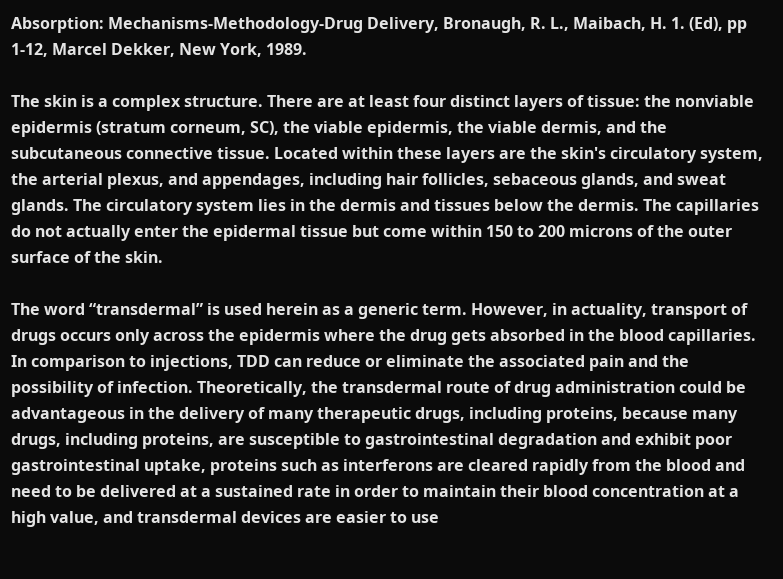Absorption: Mechanisms-Methodology-Drug Delivery, Bronaugh, R. L., Maibach, H. 1. (Ed), pp 1-12, Marcel Dekker, New York, 1989.

The skin is a complex structure. There are at least four distinct layers of tissue: the nonviable epidermis (stratum corneum, SC), the viable epidermis, the viable dermis, and the subcutaneous connective tissue. Located within these layers are the skin's circulatory system, the arterial plexus, and appendages, including hair follicles, sebaceous glands, and sweat glands. The circulatory system lies in the dermis and tissues below the dermis. The capillaries do not actually enter the epidermal tissue but come within 150 to 200 microns of the outer surface of the skin.

The word “transdermal” is used herein as a generic term. However, in actuality, transport of drugs occurs only across the epidermis where the drug gets absorbed in the blood capillaries. In comparison to injections, TDD can reduce or eliminate the associated pain and the possibility of infection. Theoretically, the transdermal route of drug administration could be advantageous in the delivery of many therapeutic drugs, including proteins, because many drugs, including proteins, are susceptible to gastrointestinal degradation and exhibit poor gastrointestinal uptake, proteins such as interferons are cleared rapidly from the blood and need to be delivered at a sustained rate in order to maintain their blood concentration at a high value, and transdermal devices are easier to use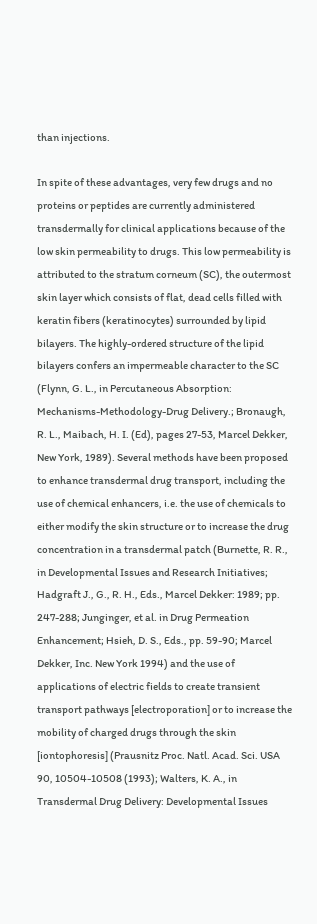than injections.

In spite of these advantages, very few drugs and no proteins or peptides are currently administered transdermally for clinical applications because of the low skin permeability to drugs. This low permeability is attributed to the stratum corneum (SC), the outermost skin layer which consists of flat, dead cells filled with keratin fibers (keratinocytes) surrounded by lipid bilayers. The highly-ordered structure of the lipid bilayers confers an impermeable character to the SC (Flynn, G. L., in Percutaneous Absorption: Mechanisms-Methodology-Drug Delivery.; Bronaugh, R. L., Maibach, H. I. (Ed), pages 27-53, Marcel Dekker, New York, 1989). Several methods have been proposed to enhance transdermal drug transport, including the use of chemical enhancers, i.e. the use of chemicals to either modify the skin structure or to increase the drug concentration in a transdermal patch (Burnette, R. R., in Developmental Issues and Research Initiatives; Hadgraft J., G., R. H., Eds., Marcel Dekker: 1989; pp. 247-288; Junginger, et al. in Drug Permeation Enhancement; Hsieh, D. S., Eds., pp. 59-90; Marcel Dekker, Inc. New York 1994) and the use of applications of electric fields to create transient transport pathways [electroporation] or to increase the mobility of charged drugs through the skin [iontophoresis] (Prausnitz Proc. Natl. Acad. Sci. USA 90, 10504-10508 (1993); Walters, K. A., in Transdermal Drug Delivery: Developmental Issues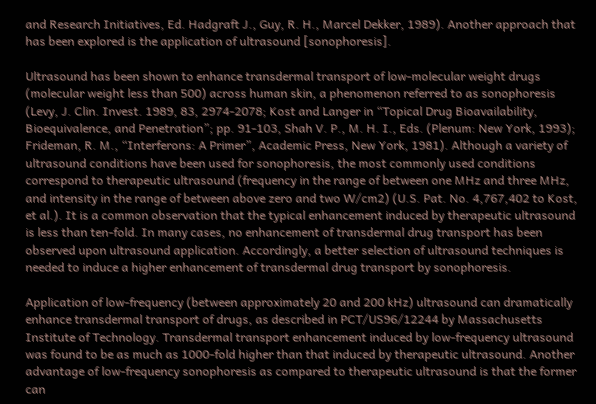and Research Initiatives, Ed. Hadgraft J., Guy, R. H., Marcel Dekker, 1989). Another approach that has been explored is the application of ultrasound [sonophoresis].

Ultrasound has been shown to enhance transdermal transport of low-molecular weight drugs (molecular weight less than 500) across human skin, a phenomenon referred to as sonophoresis (Levy, J. Clin. Invest. 1989, 83, 2974-2078; Kost and Langer in “Topical Drug Bioavailability, Bioequivalence, and Penetration”; pp. 91-103, Shah V. P., M. H. I., Eds. (Plenum: New York, 1993); Frideman, R. M., “Interferons: A Primer”, Academic Press, New York, 1981). Although a variety of ultrasound conditions have been used for sonophoresis, the most commonly used conditions correspond to therapeutic ultrasound (frequency in the range of between one MHz and three MHz, and intensity in the range of between above zero and two W/cm2) (U.S. Pat. No. 4,767,402 to Kost, et al.). It is a common observation that the typical enhancement induced by therapeutic ultrasound is less than ten-fold. In many cases, no enhancement of transdermal drug transport has been observed upon ultrasound application. Accordingly, a better selection of ultrasound techniques is needed to induce a higher enhancement of transdermal drug transport by sonophoresis.

Application of low-frequency (between approximately 20 and 200 kHz) ultrasound can dramatically enhance transdermal transport of drugs, as described in PCT/US96/12244 by Massachusetts Institute of Technology. Transdermal transport enhancement induced by low-frequency ultrasound was found to be as much as 1000-fold higher than that induced by therapeutic ultrasound. Another advantage of low-frequency sonophoresis as compared to therapeutic ultrasound is that the former can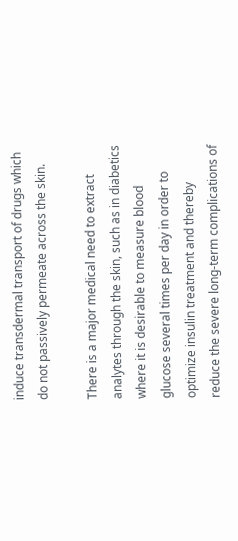induce transdermal transport of drugs which do not passively permeate across the skin.

There is a major medical need to extract analytes through the skin, such as in diabetics where it is desirable to measure blood glucose several times per day in order to optimize insulin treatment and thereby reduce the severe long-term complications of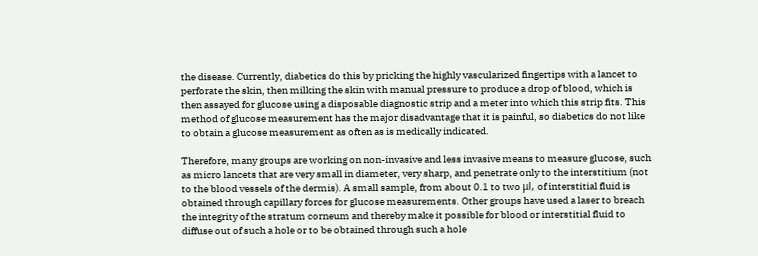the disease. Currently, diabetics do this by pricking the highly vascularized fingertips with a lancet to perforate the skin, then milking the skin with manual pressure to produce a drop of blood, which is then assayed for glucose using a disposable diagnostic strip and a meter into which this strip fits. This method of glucose measurement has the major disadvantage that it is painful, so diabetics do not like to obtain a glucose measurement as often as is medically indicated.

Therefore, many groups are working on non-invasive and less invasive means to measure glucose, such as micro lancets that are very small in diameter, very sharp, and penetrate only to the interstitium (not to the blood vessels of the dermis). A small sample, from about 0.1 to two μl, of interstitial fluid is obtained through capillary forces for glucose measurements. Other groups have used a laser to breach the integrity of the stratum corneum and thereby make it possible for blood or interstitial fluid to diffuse out of such a hole or to be obtained through such a hole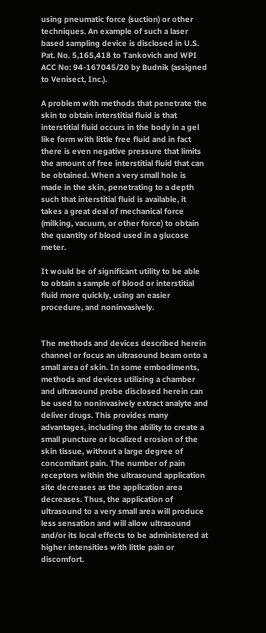using pneumatic force (suction) or other techniques. An example of such a laser based sampling device is disclosed in U.S. Pat. No. 5,165,418 to Tankovich and WPI ACC No: 94-167045/20 by Budnik (assigned to Venisect, Inc.).

A problem with methods that penetrate the skin to obtain interstitial fluid is that interstitial fluid occurs in the body in a gel like form with little free fluid and in fact there is even negative pressure that limits the amount of free interstitial fluid that can be obtained. When a very small hole is made in the skin, penetrating to a depth such that interstitial fluid is available, it takes a great deal of mechanical force (milking, vacuum, or other force) to obtain the quantity of blood used in a glucose meter.

It would be of significant utility to be able to obtain a sample of blood or interstitial fluid more quickly, using an easier procedure, and noninvasively.


The methods and devices described herein channel or focus an ultrasound beam onto a small area of skin. In some embodiments, methods and devices utilizing a chamber and ultrasound probe disclosed herein can be used to noninvasively extract analyte and deliver drugs. This provides many advantages, including the ability to create a small puncture or localized erosion of the skin tissue, without a large degree of concomitant pain. The number of pain receptors within the ultrasound application site decreases as the application area decreases. Thus, the application of ultrasound to a very small area will produce less sensation and will allow ultrasound and/or its local effects to be administered at higher intensities with little pain or discomfort.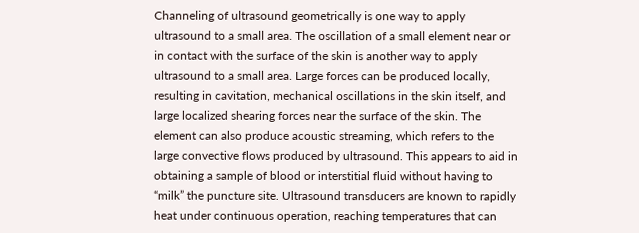Channeling of ultrasound geometrically is one way to apply ultrasound to a small area. The oscillation of a small element near or in contact with the surface of the skin is another way to apply ultrasound to a small area. Large forces can be produced locally, resulting in cavitation, mechanical oscillations in the skin itself, and large localized shearing forces near the surface of the skin. The element can also produce acoustic streaming, which refers to the large convective flows produced by ultrasound. This appears to aid in obtaining a sample of blood or interstitial fluid without having to “milk” the puncture site. Ultrasound transducers are known to rapidly heat under continuous operation, reaching temperatures that can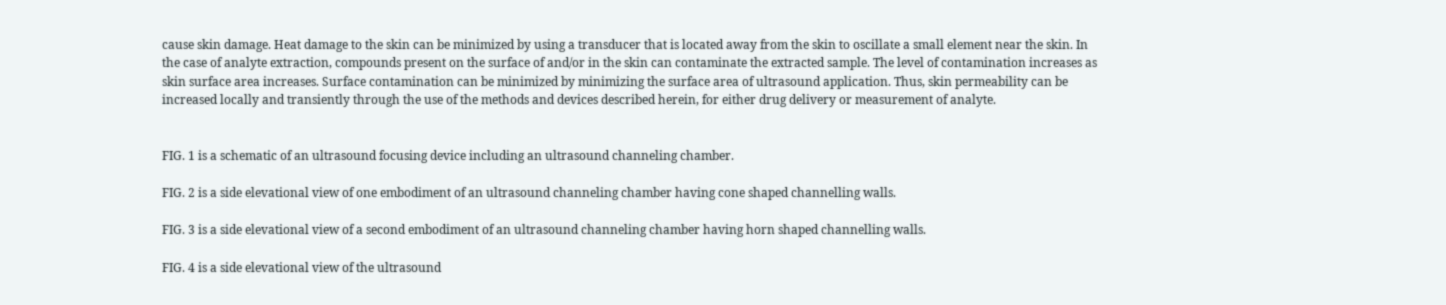cause skin damage. Heat damage to the skin can be minimized by using a transducer that is located away from the skin to oscillate a small element near the skin. In the case of analyte extraction, compounds present on the surface of and/or in the skin can contaminate the extracted sample. The level of contamination increases as skin surface area increases. Surface contamination can be minimized by minimizing the surface area of ultrasound application. Thus, skin permeability can be increased locally and transiently through the use of the methods and devices described herein, for either drug delivery or measurement of analyte.


FIG. 1 is a schematic of an ultrasound focusing device including an ultrasound channeling chamber.

FIG. 2 is a side elevational view of one embodiment of an ultrasound channeling chamber having cone shaped channelling walls.

FIG. 3 is a side elevational view of a second embodiment of an ultrasound channeling chamber having horn shaped channelling walls.

FIG. 4 is a side elevational view of the ultrasound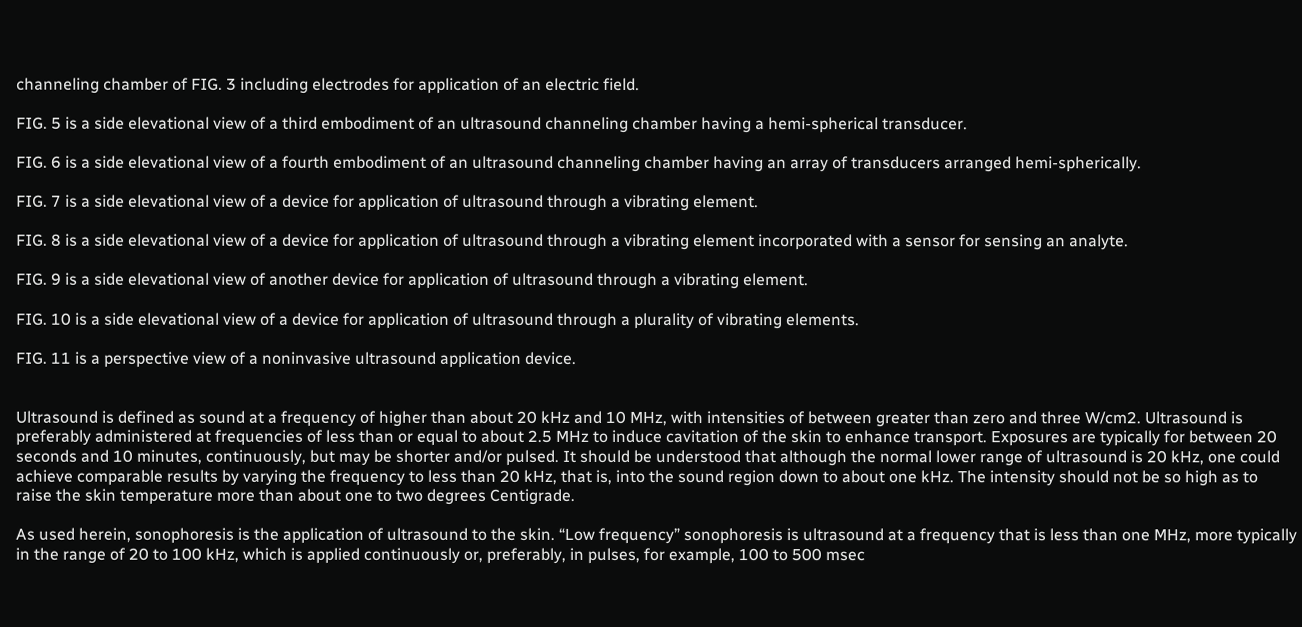channeling chamber of FIG. 3 including electrodes for application of an electric field.

FIG. 5 is a side elevational view of a third embodiment of an ultrasound channeling chamber having a hemi-spherical transducer.

FIG. 6 is a side elevational view of a fourth embodiment of an ultrasound channeling chamber having an array of transducers arranged hemi-spherically.

FIG. 7 is a side elevational view of a device for application of ultrasound through a vibrating element.

FIG. 8 is a side elevational view of a device for application of ultrasound through a vibrating element incorporated with a sensor for sensing an analyte.

FIG. 9 is a side elevational view of another device for application of ultrasound through a vibrating element.

FIG. 10 is a side elevational view of a device for application of ultrasound through a plurality of vibrating elements.

FIG. 11 is a perspective view of a noninvasive ultrasound application device.


Ultrasound is defined as sound at a frequency of higher than about 20 kHz and 10 MHz, with intensities of between greater than zero and three W/cm2. Ultrasound is preferably administered at frequencies of less than or equal to about 2.5 MHz to induce cavitation of the skin to enhance transport. Exposures are typically for between 20 seconds and 10 minutes, continuously, but may be shorter and/or pulsed. It should be understood that although the normal lower range of ultrasound is 20 kHz, one could achieve comparable results by varying the frequency to less than 20 kHz, that is, into the sound region down to about one kHz. The intensity should not be so high as to raise the skin temperature more than about one to two degrees Centigrade.

As used herein, sonophoresis is the application of ultrasound to the skin. “Low frequency” sonophoresis is ultrasound at a frequency that is less than one MHz, more typically in the range of 20 to 100 kHz, which is applied continuously or, preferably, in pulses, for example, 100 to 500 msec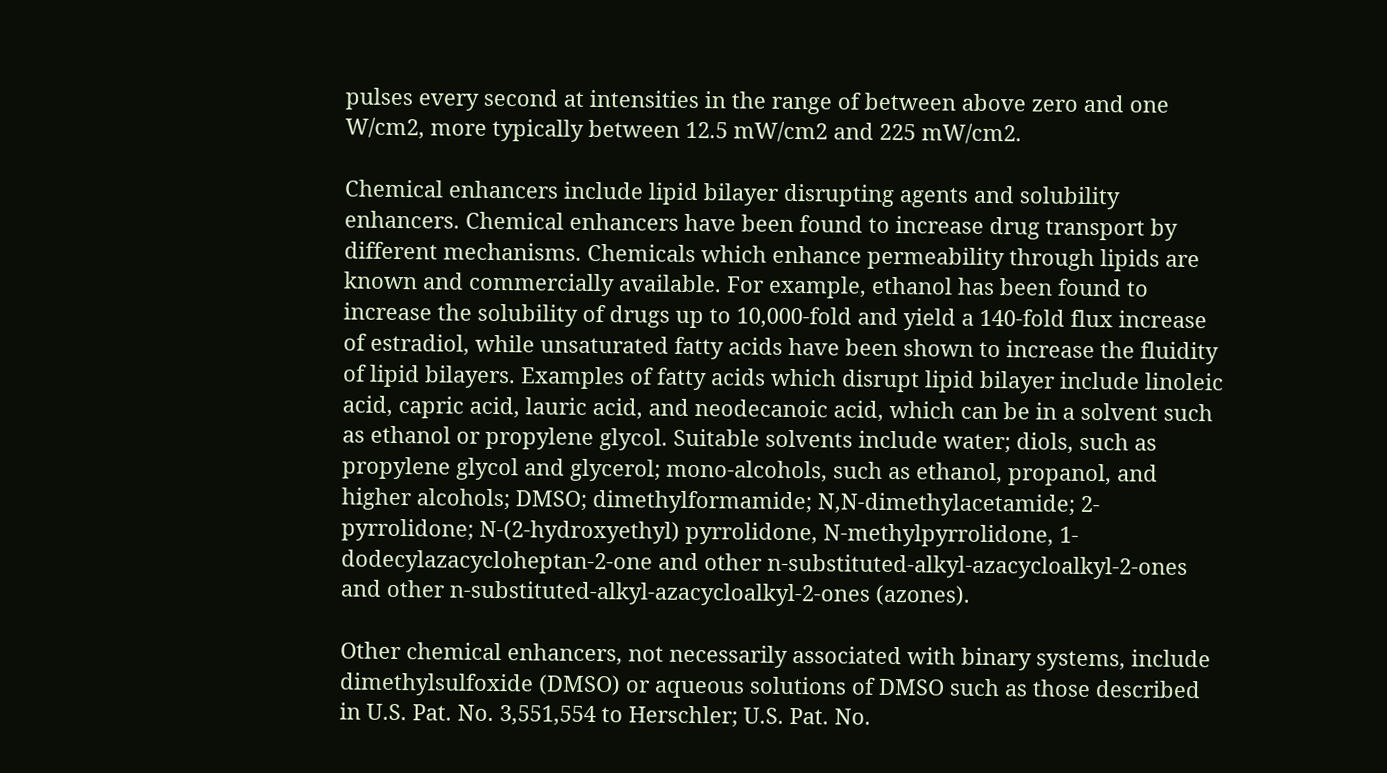pulses every second at intensities in the range of between above zero and one W/cm2, more typically between 12.5 mW/cm2 and 225 mW/cm2.

Chemical enhancers include lipid bilayer disrupting agents and solubility enhancers. Chemical enhancers have been found to increase drug transport by different mechanisms. Chemicals which enhance permeability through lipids are known and commercially available. For example, ethanol has been found to increase the solubility of drugs up to 10,000-fold and yield a 140-fold flux increase of estradiol, while unsaturated fatty acids have been shown to increase the fluidity of lipid bilayers. Examples of fatty acids which disrupt lipid bilayer include linoleic acid, capric acid, lauric acid, and neodecanoic acid, which can be in a solvent such as ethanol or propylene glycol. Suitable solvents include water; diols, such as propylene glycol and glycerol; mono-alcohols, such as ethanol, propanol, and higher alcohols; DMSO; dimethylformamide; N,N-dimethylacetamide; 2-pyrrolidone; N-(2-hydroxyethyl) pyrrolidone, N-methylpyrrolidone, 1-dodecylazacycloheptan-2-one and other n-substituted-alkyl-azacycloalkyl-2-ones and other n-substituted-alkyl-azacycloalkyl-2-ones (azones).

Other chemical enhancers, not necessarily associated with binary systems, include dimethylsulfoxide (DMSO) or aqueous solutions of DMSO such as those described in U.S. Pat. No. 3,551,554 to Herschler; U.S. Pat. No.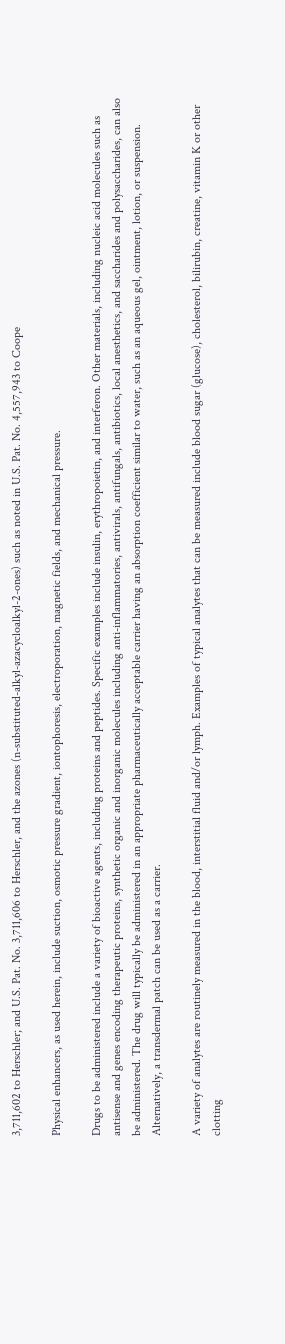3,711,602 to Herschler; and U.S. Pat. No. 3,711,606 to Herschler, and the azones (n-substituted-alkyl-azacycloalkyl-2-ones) such as noted in U.S. Pat. No. 4,557,943 to Coope

Physical enhancers, as used herein, include suction, osmotic pressure gradient, iontophoresis, electroporation, magnetic fields, and mechanical pressure.

Drugs to be administered include a variety of bioactive agents, including proteins and peptides. Specific examples include insulin, erythropoietin, and interferon. Other materials, including nucleic acid molecules such as antisense and genes encoding therapeutic proteins, synthetic organic and inorganic molecules including anti-inflammatories, antivirals, antifungals, antibiotics, local anesthetics, and saccharides and polysaccharides, can also be administered. The drug will typically be administered in an appropriate pharmaceutically acceptable carrier having an absorption coefficient similar to water, such as an aqueous gel, ointment, lotion, or suspension. Alternatively, a transdermal patch can be used as a carrier.

A variety of analytes are routinely measured in the blood, interstitial fluid and/or lymph. Examples of typical analytes that can be measured include blood sugar (glucose), cholesterol, bilirubin, creatine, vitamin K or other clotting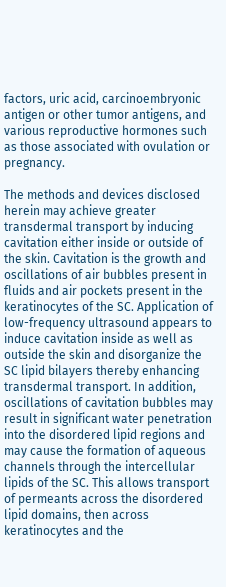factors, uric acid, carcinoembryonic antigen or other tumor antigens, and various reproductive hormones such as those associated with ovulation or pregnancy.

The methods and devices disclosed herein may achieve greater transdermal transport by inducing cavitation either inside or outside of the skin. Cavitation is the growth and oscillations of air bubbles present in fluids and air pockets present in the keratinocytes of the SC. Application of low-frequency ultrasound appears to induce cavitation inside as well as outside the skin and disorganize the SC lipid bilayers thereby enhancing transdermal transport. In addition, oscillations of cavitation bubbles may result in significant water penetration into the disordered lipid regions and may cause the formation of aqueous channels through the intercellular lipids of the SC. This allows transport of permeants across the disordered lipid domains, then across keratinocytes and the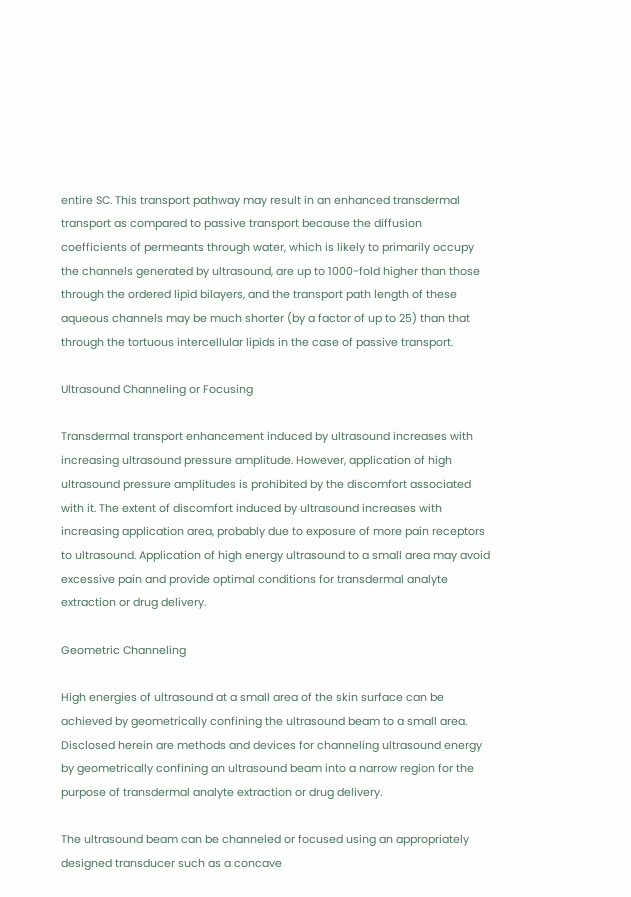entire SC. This transport pathway may result in an enhanced transdermal transport as compared to passive transport because the diffusion coefficients of permeants through water, which is likely to primarily occupy the channels generated by ultrasound, are up to 1000-fold higher than those through the ordered lipid bilayers, and the transport path length of these aqueous channels may be much shorter (by a factor of up to 25) than that through the tortuous intercellular lipids in the case of passive transport.

Ultrasound Channeling or Focusing

Transdermal transport enhancement induced by ultrasound increases with increasing ultrasound pressure amplitude. However, application of high ultrasound pressure amplitudes is prohibited by the discomfort associated with it. The extent of discomfort induced by ultrasound increases with increasing application area, probably due to exposure of more pain receptors to ultrasound. Application of high energy ultrasound to a small area may avoid excessive pain and provide optimal conditions for transdermal analyte extraction or drug delivery.

Geometric Channeling

High energies of ultrasound at a small area of the skin surface can be achieved by geometrically confining the ultrasound beam to a small area. Disclosed herein are methods and devices for channeling ultrasound energy by geometrically confining an ultrasound beam into a narrow region for the purpose of transdermal analyte extraction or drug delivery.

The ultrasound beam can be channeled or focused using an appropriately designed transducer such as a concave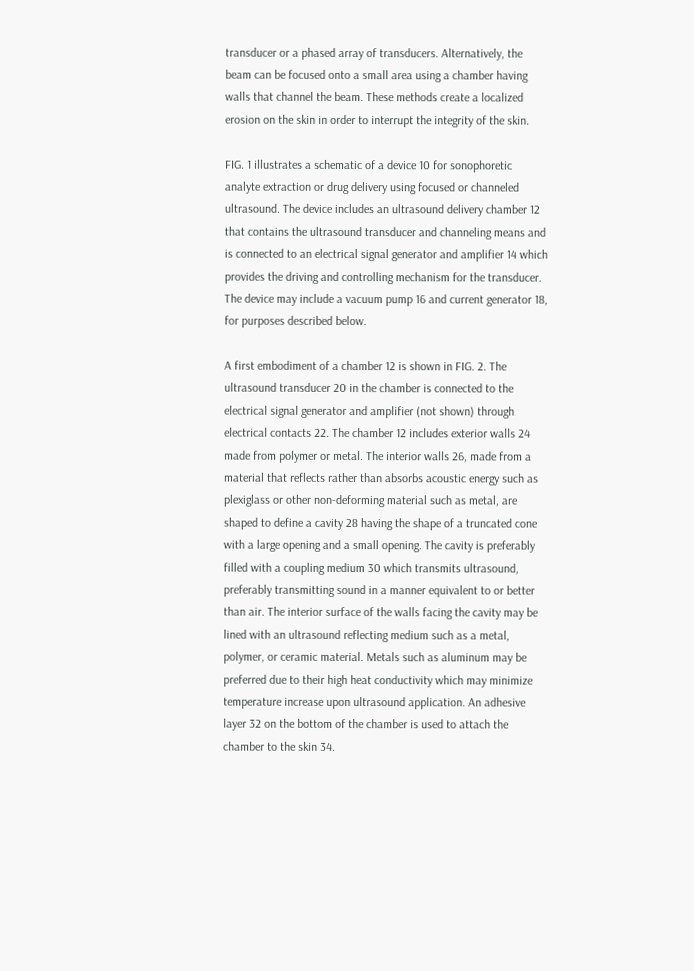transducer or a phased array of transducers. Alternatively, the beam can be focused onto a small area using a chamber having walls that channel the beam. These methods create a localized erosion on the skin in order to interrupt the integrity of the skin.

FIG. 1 illustrates a schematic of a device 10 for sonophoretic analyte extraction or drug delivery using focused or channeled ultrasound. The device includes an ultrasound delivery chamber 12 that contains the ultrasound transducer and channeling means and is connected to an electrical signal generator and amplifier 14 which provides the driving and controlling mechanism for the transducer. The device may include a vacuum pump 16 and current generator 18, for purposes described below.

A first embodiment of a chamber 12 is shown in FIG. 2. The ultrasound transducer 20 in the chamber is connected to the electrical signal generator and amplifier (not shown) through electrical contacts 22. The chamber 12 includes exterior walls 24 made from polymer or metal. The interior walls 26, made from a material that reflects rather than absorbs acoustic energy such as plexiglass or other non-deforming material such as metal, are shaped to define a cavity 28 having the shape of a truncated cone with a large opening and a small opening. The cavity is preferably filled with a coupling medium 30 which transmits ultrasound, preferably transmitting sound in a manner equivalent to or better than air. The interior surface of the walls facing the cavity may be lined with an ultrasound reflecting medium such as a metal, polymer, or ceramic material. Metals such as aluminum may be preferred due to their high heat conductivity which may minimize temperature increase upon ultrasound application. An adhesive layer 32 on the bottom of the chamber is used to attach the chamber to the skin 34.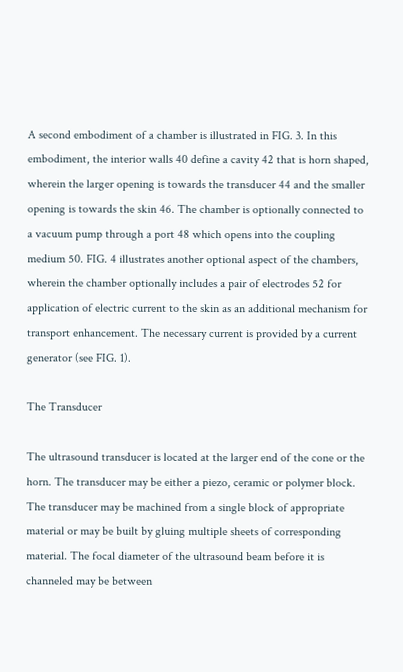A second embodiment of a chamber is illustrated in FIG. 3. In this embodiment, the interior walls 40 define a cavity 42 that is horn shaped, wherein the larger opening is towards the transducer 44 and the smaller opening is towards the skin 46. The chamber is optionally connected to a vacuum pump through a port 48 which opens into the coupling medium 50. FIG. 4 illustrates another optional aspect of the chambers, wherein the chamber optionally includes a pair of electrodes 52 for application of electric current to the skin as an additional mechanism for transport enhancement. The necessary current is provided by a current generator (see FIG. 1).

The Transducer

The ultrasound transducer is located at the larger end of the cone or the horn. The transducer may be either a piezo, ceramic or polymer block. The transducer may be machined from a single block of appropriate material or may be built by gluing multiple sheets of corresponding material. The focal diameter of the ultrasound beam before it is channeled may be between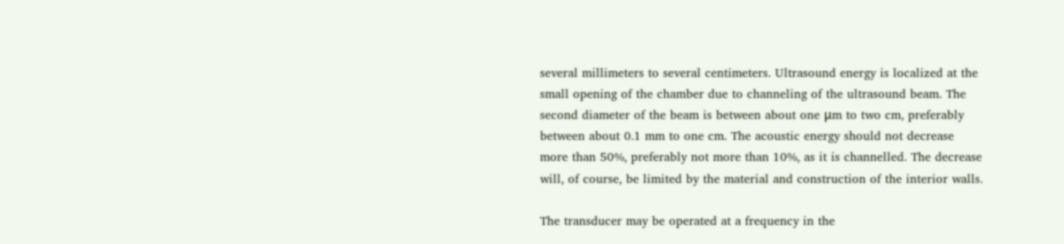several millimeters to several centimeters. Ultrasound energy is localized at the small opening of the chamber due to channeling of the ultrasound beam. The second diameter of the beam is between about one μm to two cm, preferably between about 0.1 mm to one cm. The acoustic energy should not decrease more than 50%, preferably not more than 10%, as it is channelled. The decrease will, of course, be limited by the material and construction of the interior walls.

The transducer may be operated at a frequency in the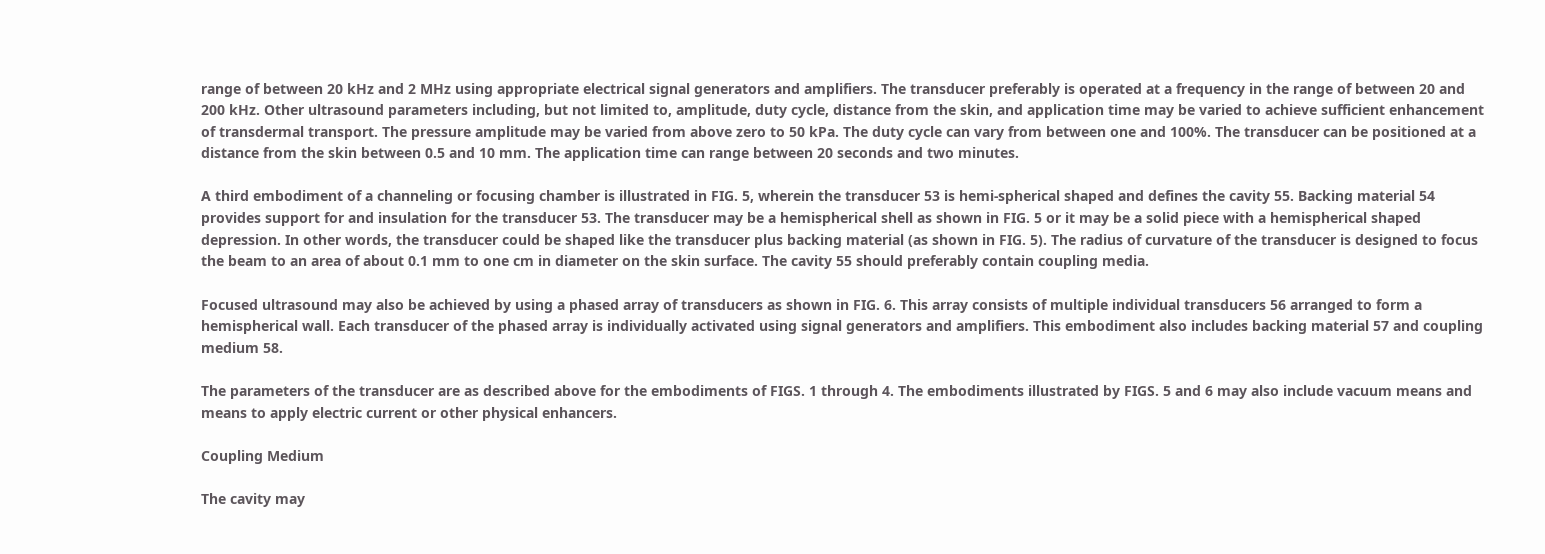range of between 20 kHz and 2 MHz using appropriate electrical signal generators and amplifiers. The transducer preferably is operated at a frequency in the range of between 20 and 200 kHz. Other ultrasound parameters including, but not limited to, amplitude, duty cycle, distance from the skin, and application time may be varied to achieve sufficient enhancement of transdermal transport. The pressure amplitude may be varied from above zero to 50 kPa. The duty cycle can vary from between one and 100%. The transducer can be positioned at a distance from the skin between 0.5 and 10 mm. The application time can range between 20 seconds and two minutes.

A third embodiment of a channeling or focusing chamber is illustrated in FIG. 5, wherein the transducer 53 is hemi-spherical shaped and defines the cavity 55. Backing material 54 provides support for and insulation for the transducer 53. The transducer may be a hemispherical shell as shown in FIG. 5 or it may be a solid piece with a hemispherical shaped depression. In other words, the transducer could be shaped like the transducer plus backing material (as shown in FIG. 5). The radius of curvature of the transducer is designed to focus the beam to an area of about 0.1 mm to one cm in diameter on the skin surface. The cavity 55 should preferably contain coupling media.

Focused ultrasound may also be achieved by using a phased array of transducers as shown in FIG. 6. This array consists of multiple individual transducers 56 arranged to form a hemispherical wall. Each transducer of the phased array is individually activated using signal generators and amplifiers. This embodiment also includes backing material 57 and coupling medium 58.

The parameters of the transducer are as described above for the embodiments of FIGS. 1 through 4. The embodiments illustrated by FIGS. 5 and 6 may also include vacuum means and means to apply electric current or other physical enhancers.

Coupling Medium

The cavity may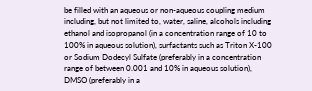be filled with an aqueous or non-aqueous coupling medium including, but not limited to, water, saline, alcohols including ethanol and isopropanol (in a concentration range of 10 to 100% in aqueous solution), surfactants such as Triton X-100 or Sodium Dodecyl Sulfate (preferably in a concentration range of between 0.001 and 10% in aqueous solution), DMSO (preferably in a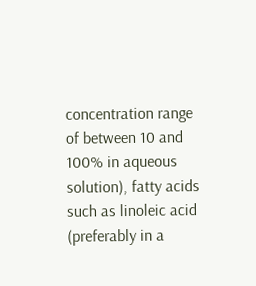concentration range of between 10 and 100% in aqueous solution), fatty acids such as linoleic acid (preferably in a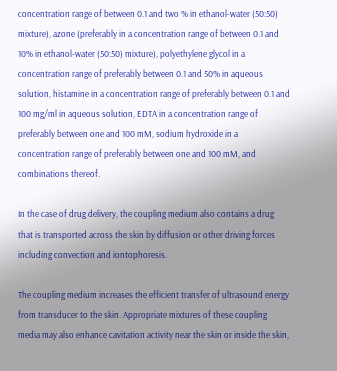concentration range of between 0.1 and two % in ethanol-water (50:50) mixture), azone (preferably in a concentration range of between 0.1 and 10% in ethanol-water (50:50) mixture), polyethylene glycol in a concentration range of preferably between 0.1 and 50% in aqueous solution, histamine in a concentration range of preferably between 0.1 and 100 mg/ml in aqueous solution, EDTA in a concentration range of preferably between one and 100 mM, sodium hydroxide in a concentration range of preferably between one and 100 mM, and combinations thereof.

In the case of drug delivery, the coupling medium also contains a drug that is transported across the skin by diffusion or other driving forces including convection and iontophoresis.

The coupling medium increases the efficient transfer of ultrasound energy from transducer to the skin. Appropriate mixtures of these coupling media may also enhance cavitation activity near the skin or inside the skin,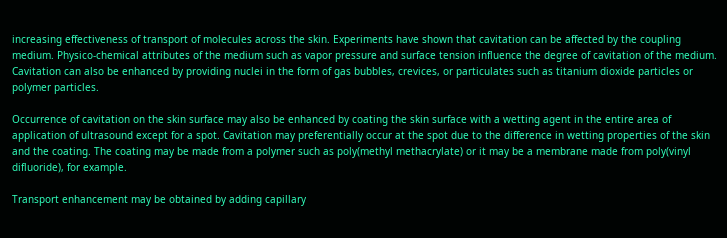increasing effectiveness of transport of molecules across the skin. Experiments have shown that cavitation can be affected by the coupling medium. Physico-chemical attributes of the medium such as vapor pressure and surface tension influence the degree of cavitation of the medium. Cavitation can also be enhanced by providing nuclei in the form of gas bubbles, crevices, or particulates such as titanium dioxide particles or polymer particles.

Occurrence of cavitation on the skin surface may also be enhanced by coating the skin surface with a wetting agent in the entire area of application of ultrasound except for a spot. Cavitation may preferentially occur at the spot due to the difference in wetting properties of the skin and the coating. The coating may be made from a polymer such as poly(methyl methacrylate) or it may be a membrane made from poly(vinyl difluoride), for example.

Transport enhancement may be obtained by adding capillary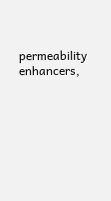permeability enhancers,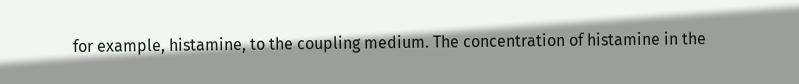for example, histamine, to the coupling medium. The concentration of histamine in the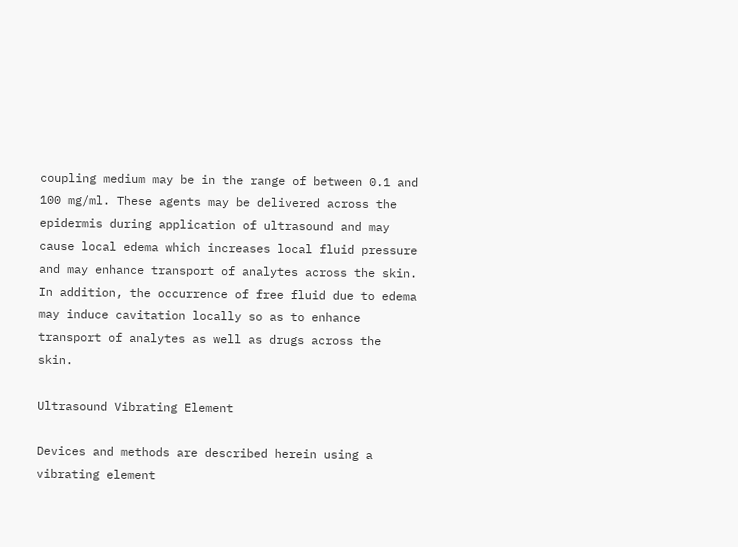coupling medium may be in the range of between 0.1 and 100 mg/ml. These agents may be delivered across the epidermis during application of ultrasound and may cause local edema which increases local fluid pressure and may enhance transport of analytes across the skin. In addition, the occurrence of free fluid due to edema may induce cavitation locally so as to enhance transport of analytes as well as drugs across the skin.

Ultrasound Vibrating Element

Devices and methods are described herein using a vibrating element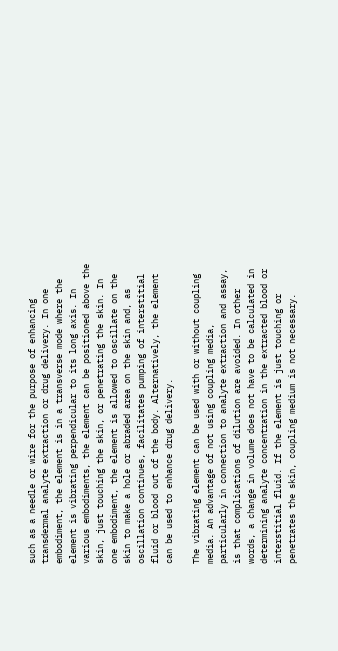such as a needle or wire for the purpose of enhancing transdermal analyte extraction or drug delivery. In one embodiment, the element is in a transverse mode where the element is vibrating perpendicular to its long axis. In various embodiments, the element can be positioned above the skin, just touching the skin, or penetrating the skin. In one embodiment, the element is allowed to oscillate on the skin to make a hole or abraded area on the skin and, as oscillation continues, facilitates pumping of interstitial fluid or blood out of the body. Alternatively, the element can be used to enhance drug delivery.

The vibrating element can be used with or without coupling media. An advantage of not using coupling media, particularly in connection to analyte extraction and assay, is that complications of dilution are avoided. In other words, a change in volume does not have to be calculated in determining analyte concentration in the extracted blood or interstitial fluid. If the element is just touching or penetrates the skin, coupling medium is not necessary.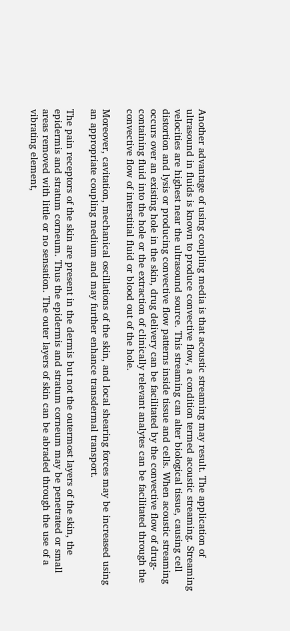Another advantage of using coupling media is that acoustic streaming may result. The application of ultrasound in fluids is known to produce convective flow, a condition termed acoustic streaming. Streaming velocities are highest near the ultrasound source. This streaming can alter biological tissue, causing cell distortion and lysis or producing convective flow patterns inside tissue and cells. When acoustic streaming occurs over an existing hole in the skin, drug delivery can be facilitated by the convective flow of drug-containing fluid into the hole or the extraction of clinically relevant analytes can be facilitated through the convective flow of interstitial fluid or blood out of the hole.

Moreover, cavitation, mechanical oscillations of the skin, and local shearing forces may be increased using an appropriate coupling medium and may further enhance transdermal transport.

The pain receptors of the skin are present in the dermis but not the outermost layers of the skin, the epidermis and stratum corneum. Thus the epidermis and stratum corneum may be penetrated or small areas removed with little or no sensation. The outer layers of skin can be abraded through the use of a vibrating element,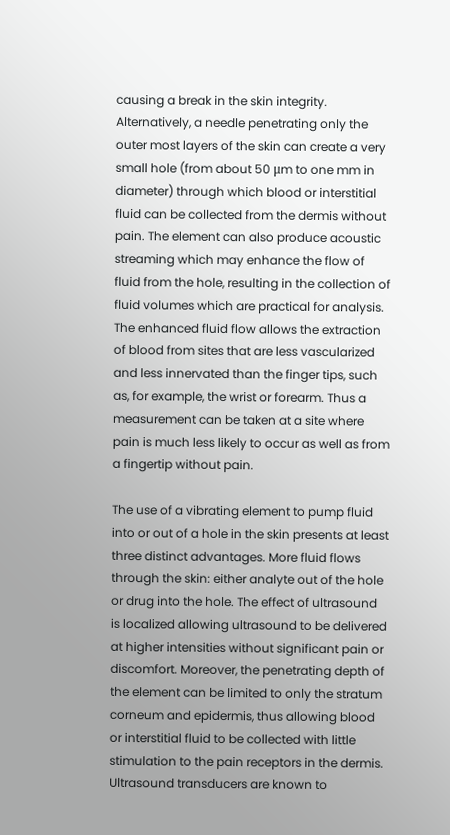causing a break in the skin integrity. Alternatively, a needle penetrating only the outer most layers of the skin can create a very small hole (from about 50 μm to one mm in diameter) through which blood or interstitial fluid can be collected from the dermis without pain. The element can also produce acoustic streaming which may enhance the flow of fluid from the hole, resulting in the collection of fluid volumes which are practical for analysis. The enhanced fluid flow allows the extraction of blood from sites that are less vascularized and less innervated than the finger tips, such as, for example, the wrist or forearm. Thus a measurement can be taken at a site where pain is much less likely to occur as well as from a fingertip without pain.

The use of a vibrating element to pump fluid into or out of a hole in the skin presents at least three distinct advantages. More fluid flows through the skin: either analyte out of the hole or drug into the hole. The effect of ultrasound is localized allowing ultrasound to be delivered at higher intensities without significant pain or discomfort. Moreover, the penetrating depth of the element can be limited to only the stratum corneum and epidermis, thus allowing blood or interstitial fluid to be collected with little stimulation to the pain receptors in the dermis. Ultrasound transducers are known to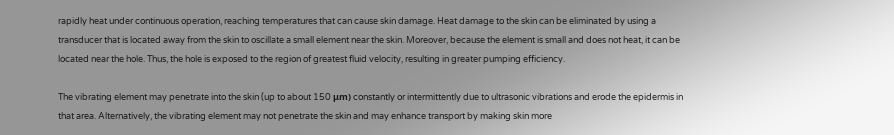rapidly heat under continuous operation, reaching temperatures that can cause skin damage. Heat damage to the skin can be eliminated by using a transducer that is located away from the skin to oscillate a small element near the skin. Moreover, because the element is small and does not heat, it can be located near the hole. Thus, the hole is exposed to the region of greatest fluid velocity, resulting in greater pumping efficiency.

The vibrating element may penetrate into the skin (up to about 150 μm) constantly or intermittently due to ultrasonic vibrations and erode the epidermis in that area. Alternatively, the vibrating element may not penetrate the skin and may enhance transport by making skin more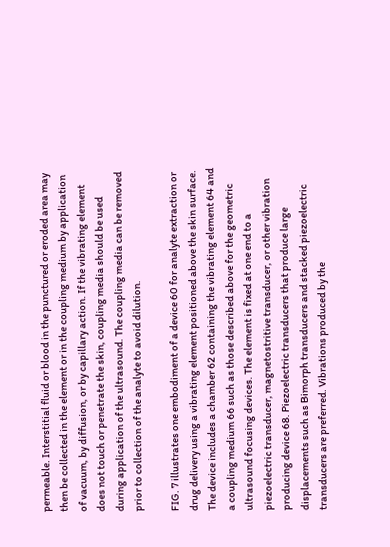permeable. Interstitial fluid or blood in the punctured or eroded area may then be collected in the element or in the coupling medium by application of vacuum, by diffusion, or by capillary action. If the vibrating element does not touch or penetrate the skin, coupling media should be used during application of the ultrasound. The coupling media can be removed prior to collection of the analyte to avoid dilution.

FIG. 7 illustrates one embodiment of a device 60 for analyte extraction or drug delivery using a vibrating element positioned above the skin surface. The device includes a chamber 62 containing the vibrating element 64 and a coupling medium 66 such as those described above for the geometric ultrasound focusing devices. The element is fixed at one end to a piezoelectric transducer, magnetostritive transducer, or other vibration producing device 68. Piezoelectric transducers that produce large displacements such as Bimorph transducers and stacked piezoelectric transducers are preferred. Vibrations produced by the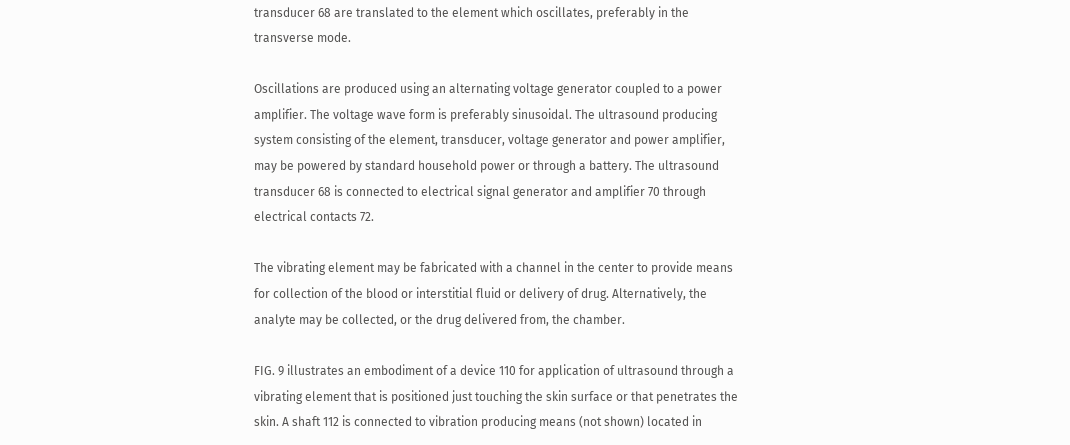transducer 68 are translated to the element which oscillates, preferably in the transverse mode.

Oscillations are produced using an alternating voltage generator coupled to a power amplifier. The voltage wave form is preferably sinusoidal. The ultrasound producing system consisting of the element, transducer, voltage generator and power amplifier, may be powered by standard household power or through a battery. The ultrasound transducer 68 is connected to electrical signal generator and amplifier 70 through electrical contacts 72.

The vibrating element may be fabricated with a channel in the center to provide means for collection of the blood or interstitial fluid or delivery of drug. Alternatively, the analyte may be collected, or the drug delivered from, the chamber.

FIG. 9 illustrates an embodiment of a device 110 for application of ultrasound through a vibrating element that is positioned just touching the skin surface or that penetrates the skin. A shaft 112 is connected to vibration producing means (not shown) located in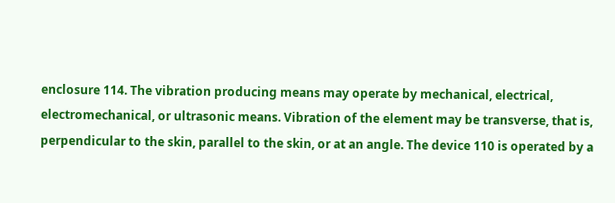enclosure 114. The vibration producing means may operate by mechanical, electrical, electromechanical, or ultrasonic means. Vibration of the element may be transverse, that is, perpendicular to the skin, parallel to the skin, or at an angle. The device 110 is operated by a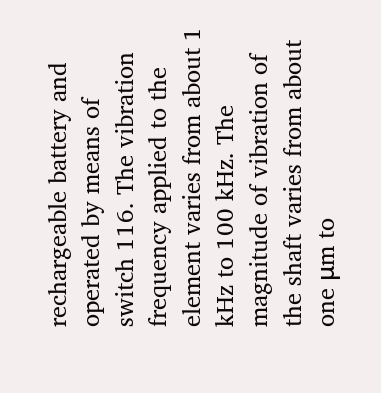rechargeable battery and operated by means of switch 116. The vibration frequency applied to the element varies from about 1 kHz to 100 kHz. The magnitude of vibration of the shaft varies from about one μm to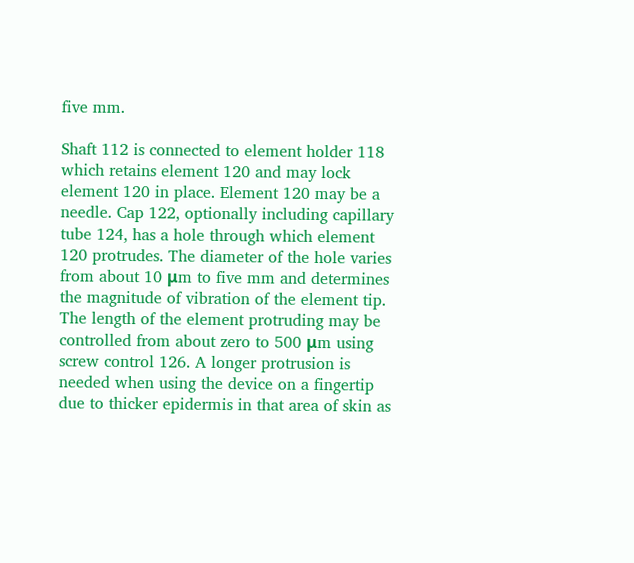five mm.

Shaft 112 is connected to element holder 118 which retains element 120 and may lock element 120 in place. Element 120 may be a needle. Cap 122, optionally including capillary tube 124, has a hole through which element 120 protrudes. The diameter of the hole varies from about 10 μm to five mm and determines the magnitude of vibration of the element tip. The length of the element protruding may be controlled from about zero to 500 μm using screw control 126. A longer protrusion is needed when using the device on a fingertip due to thicker epidermis in that area of skin as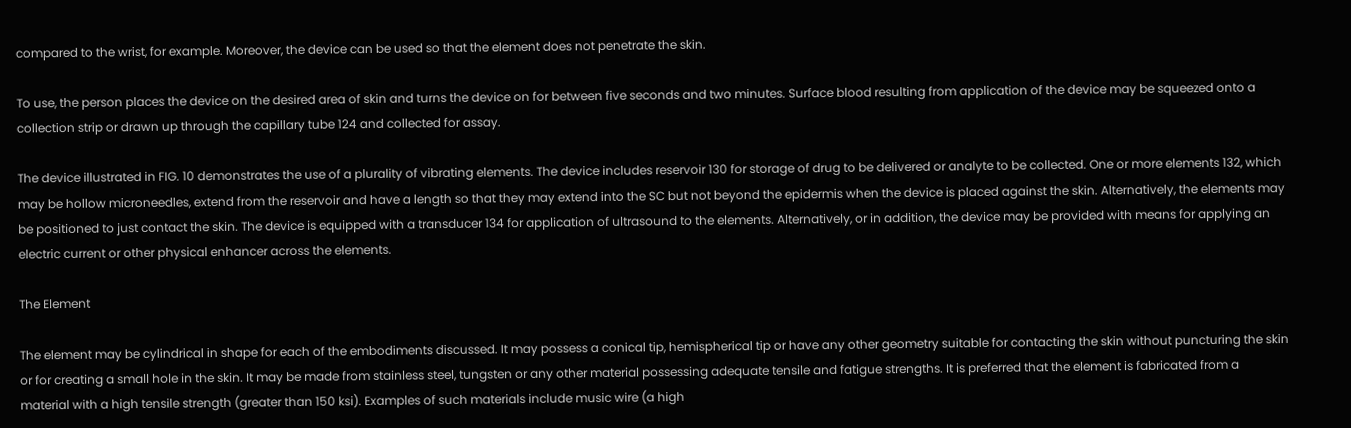compared to the wrist, for example. Moreover, the device can be used so that the element does not penetrate the skin.

To use, the person places the device on the desired area of skin and turns the device on for between five seconds and two minutes. Surface blood resulting from application of the device may be squeezed onto a collection strip or drawn up through the capillary tube 124 and collected for assay.

The device illustrated in FIG. 10 demonstrates the use of a plurality of vibrating elements. The device includes reservoir 130 for storage of drug to be delivered or analyte to be collected. One or more elements 132, which may be hollow microneedles, extend from the reservoir and have a length so that they may extend into the SC but not beyond the epidermis when the device is placed against the skin. Alternatively, the elements may be positioned to just contact the skin. The device is equipped with a transducer 134 for application of ultrasound to the elements. Alternatively, or in addition, the device may be provided with means for applying an electric current or other physical enhancer across the elements.

The Element

The element may be cylindrical in shape for each of the embodiments discussed. It may possess a conical tip, hemispherical tip or have any other geometry suitable for contacting the skin without puncturing the skin or for creating a small hole in the skin. It may be made from stainless steel, tungsten or any other material possessing adequate tensile and fatigue strengths. It is preferred that the element is fabricated from a material with a high tensile strength (greater than 150 ksi). Examples of such materials include music wire (a high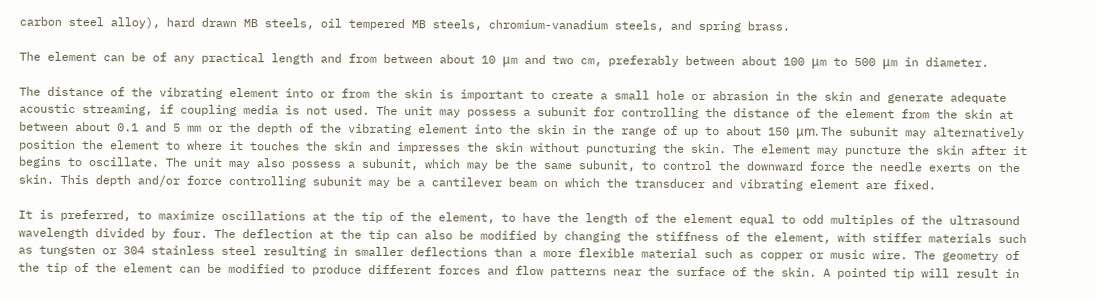carbon steel alloy), hard drawn MB steels, oil tempered MB steels, chromium-vanadium steels, and spring brass.

The element can be of any practical length and from between about 10 μm and two cm, preferably between about 100 μm to 500 μm in diameter.

The distance of the vibrating element into or from the skin is important to create a small hole or abrasion in the skin and generate adequate acoustic streaming, if coupling media is not used. The unit may possess a subunit for controlling the distance of the element from the skin at between about 0.1 and 5 mm or the depth of the vibrating element into the skin in the range of up to about 150 μm. The subunit may alternatively position the element to where it touches the skin and impresses the skin without puncturing the skin. The element may puncture the skin after it begins to oscillate. The unit may also possess a subunit, which may be the same subunit, to control the downward force the needle exerts on the skin. This depth and/or force controlling subunit may be a cantilever beam on which the transducer and vibrating element are fixed.

It is preferred, to maximize oscillations at the tip of the element, to have the length of the element equal to odd multiples of the ultrasound wavelength divided by four. The deflection at the tip can also be modified by changing the stiffness of the element, with stiffer materials such as tungsten or 304 stainless steel resulting in smaller deflections than a more flexible material such as copper or music wire. The geometry of the tip of the element can be modified to produce different forces and flow patterns near the surface of the skin. A pointed tip will result in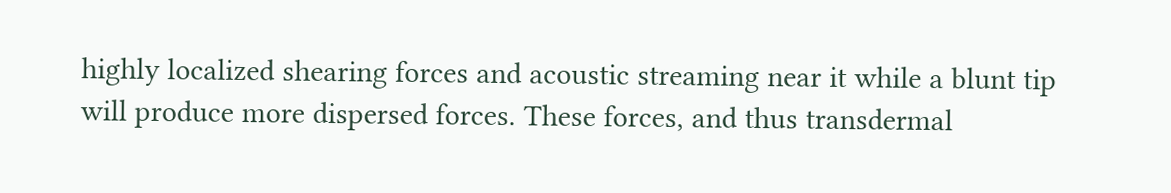highly localized shearing forces and acoustic streaming near it while a blunt tip will produce more dispersed forces. These forces, and thus transdermal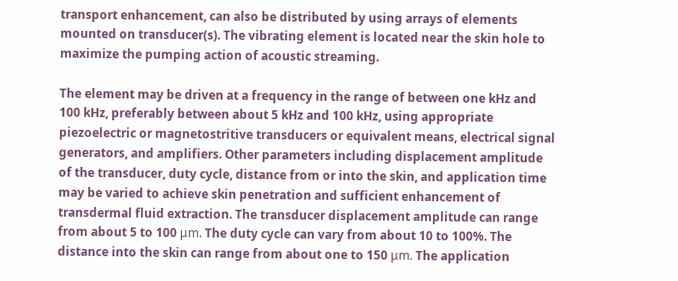transport enhancement, can also be distributed by using arrays of elements mounted on transducer(s). The vibrating element is located near the skin hole to maximize the pumping action of acoustic streaming.

The element may be driven at a frequency in the range of between one kHz and 100 kHz, preferably between about 5 kHz and 100 kHz, using appropriate piezoelectric or magnetostritive transducers or equivalent means, electrical signal generators, and amplifiers. Other parameters including displacement amplitude of the transducer, duty cycle, distance from or into the skin, and application time may be varied to achieve skin penetration and sufficient enhancement of transdermal fluid extraction. The transducer displacement amplitude can range from about 5 to 100 μm. The duty cycle can vary from about 10 to 100%. The distance into the skin can range from about one to 150 μm. The application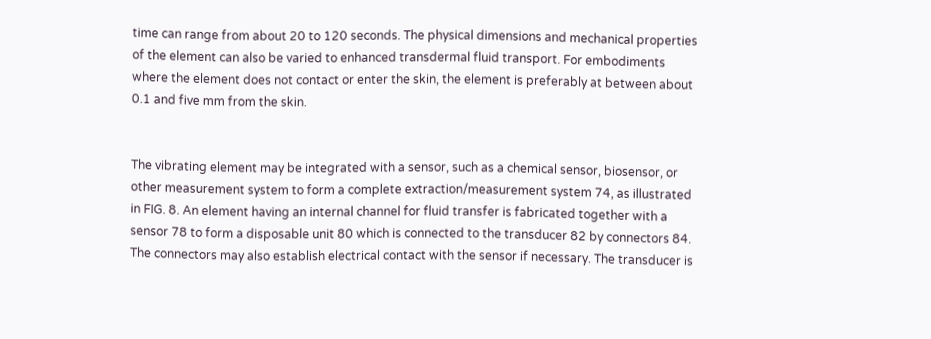time can range from about 20 to 120 seconds. The physical dimensions and mechanical properties of the element can also be varied to enhanced transdermal fluid transport. For embodiments where the element does not contact or enter the skin, the element is preferably at between about 0.1 and five mm from the skin.


The vibrating element may be integrated with a sensor, such as a chemical sensor, biosensor, or other measurement system to form a complete extraction/measurement system 74, as illustrated in FIG. 8. An element having an internal channel for fluid transfer is fabricated together with a sensor 78 to form a disposable unit 80 which is connected to the transducer 82 by connectors 84. The connectors may also establish electrical contact with the sensor if necessary. The transducer is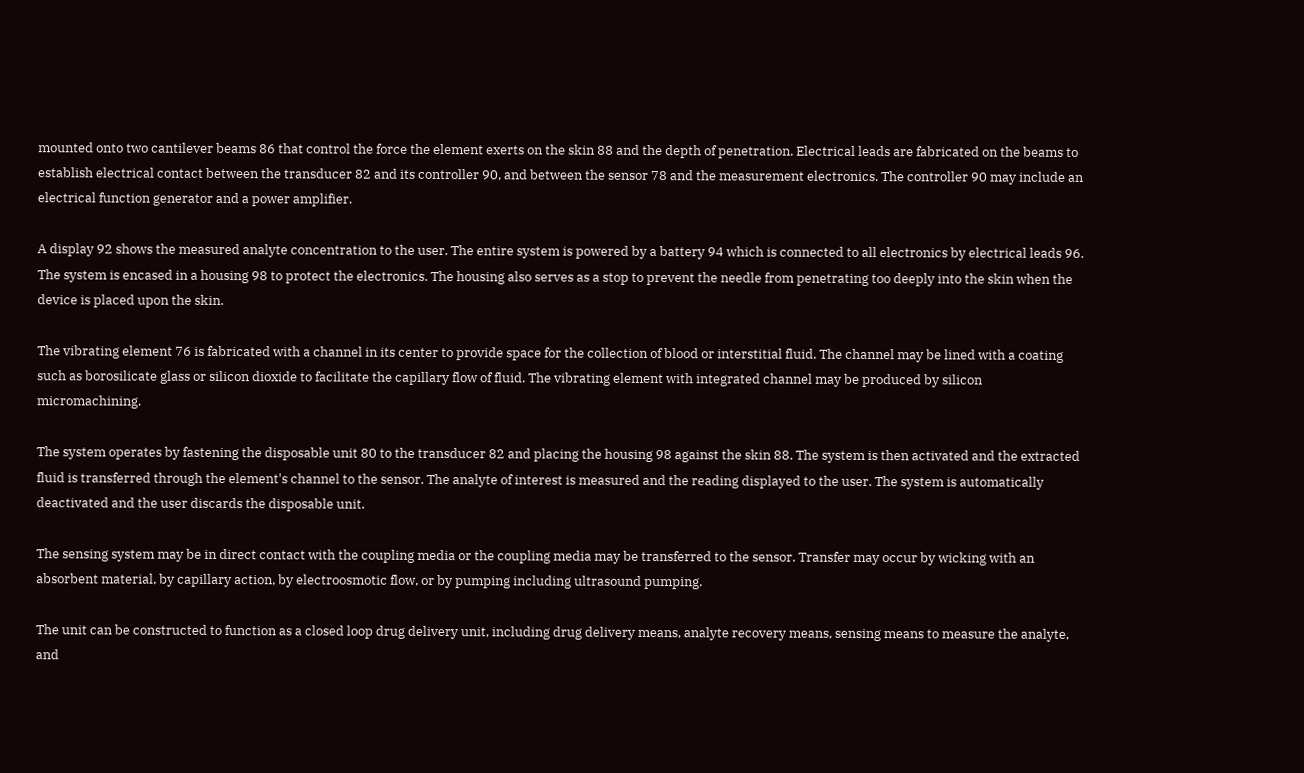mounted onto two cantilever beams 86 that control the force the element exerts on the skin 88 and the depth of penetration. Electrical leads are fabricated on the beams to establish electrical contact between the transducer 82 and its controller 90, and between the sensor 78 and the measurement electronics. The controller 90 may include an electrical function generator and a power amplifier.

A display 92 shows the measured analyte concentration to the user. The entire system is powered by a battery 94 which is connected to all electronics by electrical leads 96. The system is encased in a housing 98 to protect the electronics. The housing also serves as a stop to prevent the needle from penetrating too deeply into the skin when the device is placed upon the skin.

The vibrating element 76 is fabricated with a channel in its center to provide space for the collection of blood or interstitial fluid. The channel may be lined with a coating such as borosilicate glass or silicon dioxide to facilitate the capillary flow of fluid. The vibrating element with integrated channel may be produced by silicon micromachining.

The system operates by fastening the disposable unit 80 to the transducer 82 and placing the housing 98 against the skin 88. The system is then activated and the extracted fluid is transferred through the element's channel to the sensor. The analyte of interest is measured and the reading displayed to the user. The system is automatically deactivated and the user discards the disposable unit.

The sensing system may be in direct contact with the coupling media or the coupling media may be transferred to the sensor. Transfer may occur by wicking with an absorbent material, by capillary action, by electroosmotic flow, or by pumping including ultrasound pumping.

The unit can be constructed to function as a closed loop drug delivery unit, including drug delivery means, analyte recovery means, sensing means to measure the analyte, and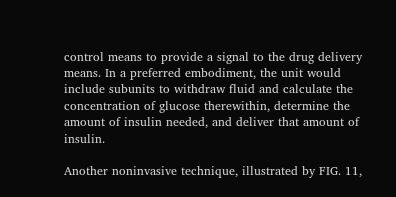control means to provide a signal to the drug delivery means. In a preferred embodiment, the unit would include subunits to withdraw fluid and calculate the concentration of glucose therewithin, determine the amount of insulin needed, and deliver that amount of insulin.

Another noninvasive technique, illustrated by FIG. 11,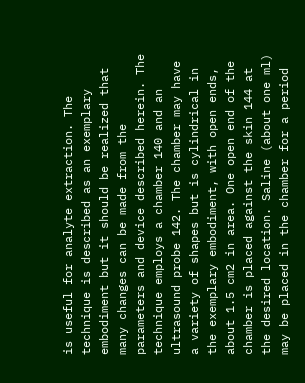is useful for analyte extraction. The technique is described as an exemplary embodiment but it should be realized that many changes can be made from the parameters and device described herein. The technique employs a chamber 140 and an ultrasound probe 142. The chamber may have a variety of shapes but is cylindrical in the exemplary embodiment, with open ends, about 1.5 cm2 in area. One open end of the chamber is placed against the skin 144 at the desired location. Saline (about one ml) may be placed in the chamber for a period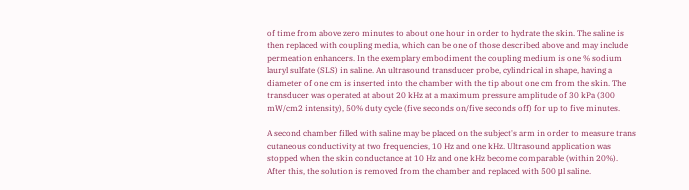of time from above zero minutes to about one hour in order to hydrate the skin. The saline is then replaced with coupling media, which can be one of those described above and may include permeation enhancers. In the exemplary embodiment the coupling medium is one % sodium lauryl sulfate (SLS) in saline. An ultrasound transducer probe, cylindrical in shape, having a diameter of one cm is inserted into the chamber with the tip about one cm from the skin. The transducer was operated at about 20 kHz at a maximum pressure amplitude of 30 kPa (300 mW/cm2 intensity), 50% duty cycle (five seconds on/five seconds off) for up to five minutes.

A second chamber filled with saline may be placed on the subject's arm in order to measure trans cutaneous conductivity at two frequencies, 10 Hz and one kHz. Ultrasound application was stopped when the skin conductance at 10 Hz and one kHz become comparable (within 20%). After this, the solution is removed from the chamber and replaced with 500 μl saline.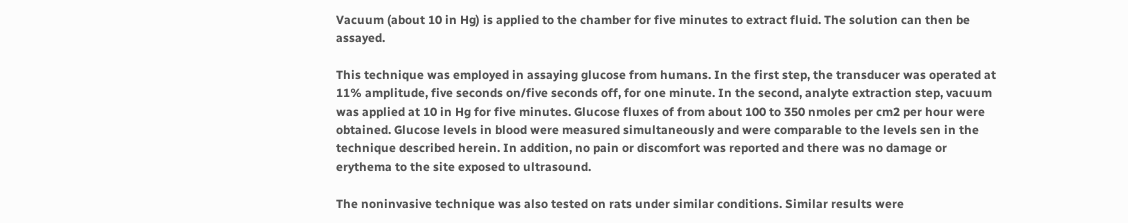Vacuum (about 10 in Hg) is applied to the chamber for five minutes to extract fluid. The solution can then be assayed.

This technique was employed in assaying glucose from humans. In the first step, the transducer was operated at 11% amplitude, five seconds on/five seconds off, for one minute. In the second, analyte extraction step, vacuum was applied at 10 in Hg for five minutes. Glucose fluxes of from about 100 to 350 nmoles per cm2 per hour were obtained. Glucose levels in blood were measured simultaneously and were comparable to the levels sen in the technique described herein. In addition, no pain or discomfort was reported and there was no damage or erythema to the site exposed to ultrasound.

The noninvasive technique was also tested on rats under similar conditions. Similar results were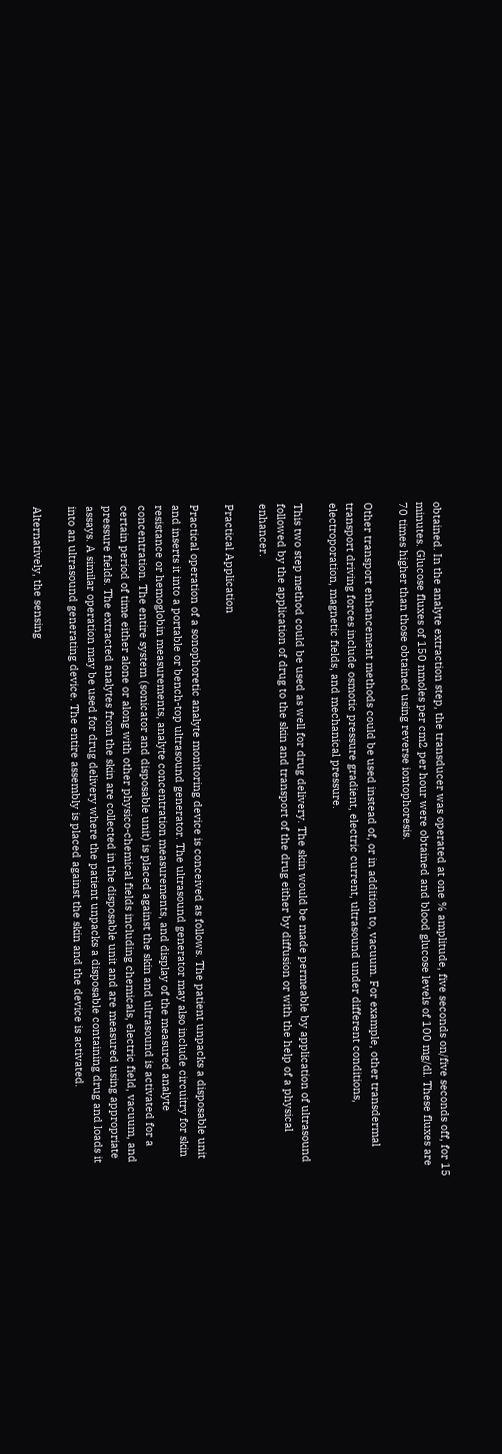obtained. In the analyte extraction step, the transducer was operated at one % amplitude, five seconds on/five seconds off, for 15 minutes. Glucose fluxes of 150 nmoles per cm2 per hour were obtained and blood glucose levels of 100 mg/dl. These fluxes are 70 times higher than those obtained using reverse iontophoresis.

Other transport enhancement methods could be used instead of, or in addition to, vacuum. For example, other transdermal transport driving forces include osmotic pressure gradient, electric current, ultrasound under different conditions, electroporation, magnetic fields, and mechanical pressure.

This two step method could be used as well for drug delivery. The skin would be made permeable by application of ultrasound followed by the application of drug to the skin and transport of the drug either by diffusion or with the help of a physical enhancer.

Practical Application

Practical operation of a sonophoretic analyte monitoring device is conceived as follows. The patient unpacks a disposable unit and inserts it into a portable or bench-top ultrasound generator. The ultrasound generator may also include circuitry for skin resistance or hemoglobin measurements, analyte concentration measurements, and display of the measured analyte concentration. The entire system (sonicator and disposable unit) is placed against the skin and ultrasound is activated for a certain period of time either alone or along with other physico-chemical fields including chemicals, electric field, vacuum, and pressure fields. The extracted analytes from the skin are collected in the disposable unit and are measured using appropriate assays. A similar operation may be used for drug delivery where the patient unpacks a disposable containing drug and loads it into an ultrasound generating device. The entire assembly is placed against the skin and the device is activated.

Alternatively, the sensing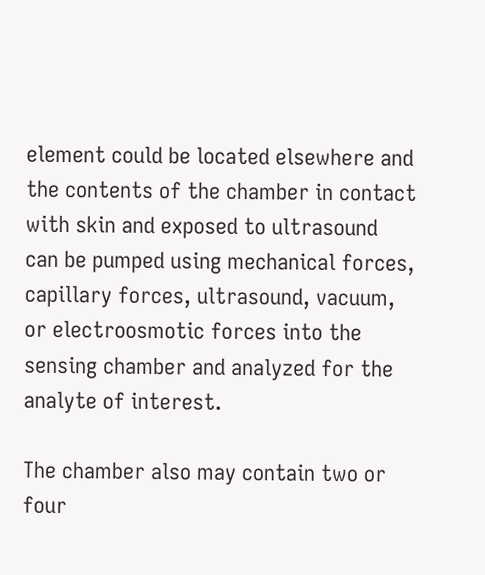element could be located elsewhere and the contents of the chamber in contact with skin and exposed to ultrasound can be pumped using mechanical forces, capillary forces, ultrasound, vacuum, or electroosmotic forces into the sensing chamber and analyzed for the analyte of interest.

The chamber also may contain two or four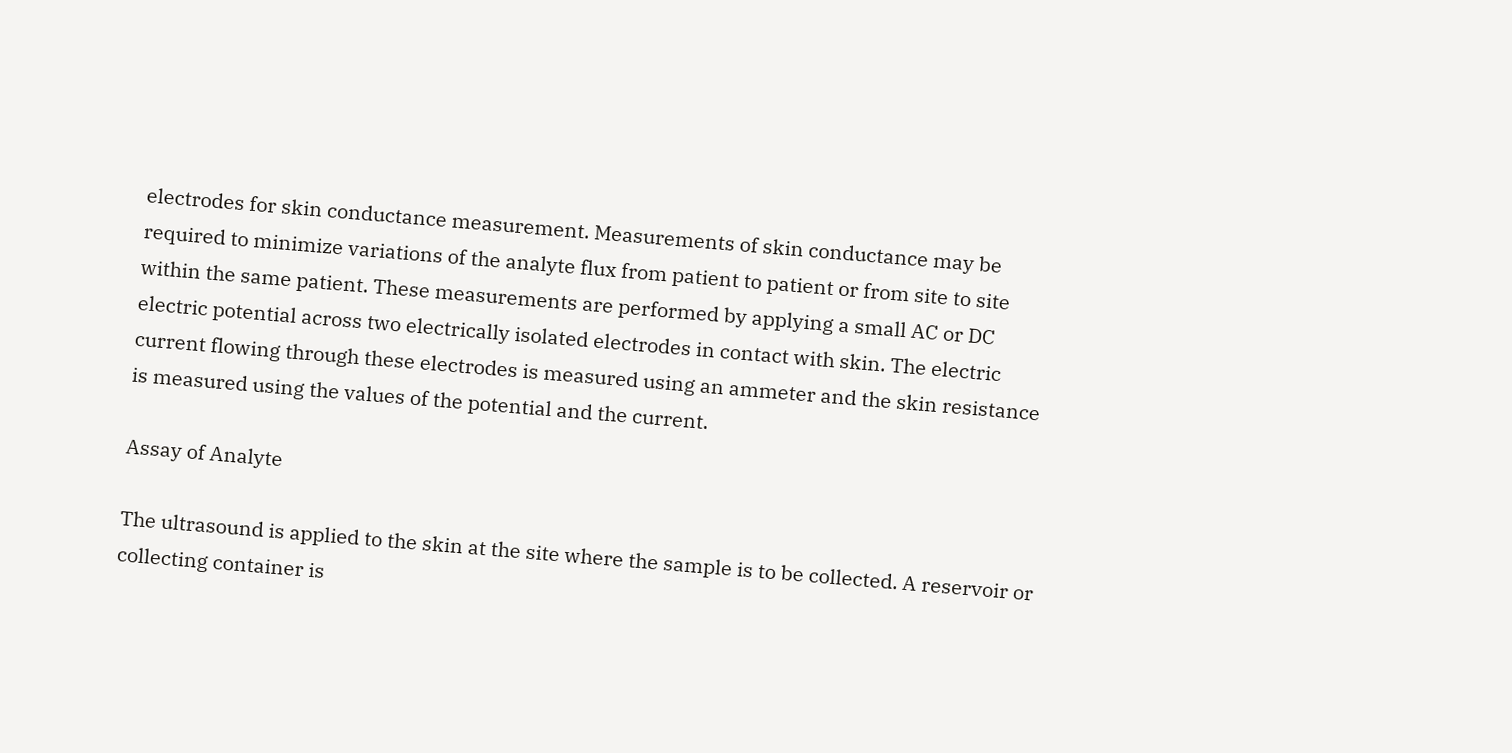electrodes for skin conductance measurement. Measurements of skin conductance may be required to minimize variations of the analyte flux from patient to patient or from site to site within the same patient. These measurements are performed by applying a small AC or DC electric potential across two electrically isolated electrodes in contact with skin. The electric current flowing through these electrodes is measured using an ammeter and the skin resistance is measured using the values of the potential and the current.

Assay of Analyte

The ultrasound is applied to the skin at the site where the sample is to be collected. A reservoir or collecting container is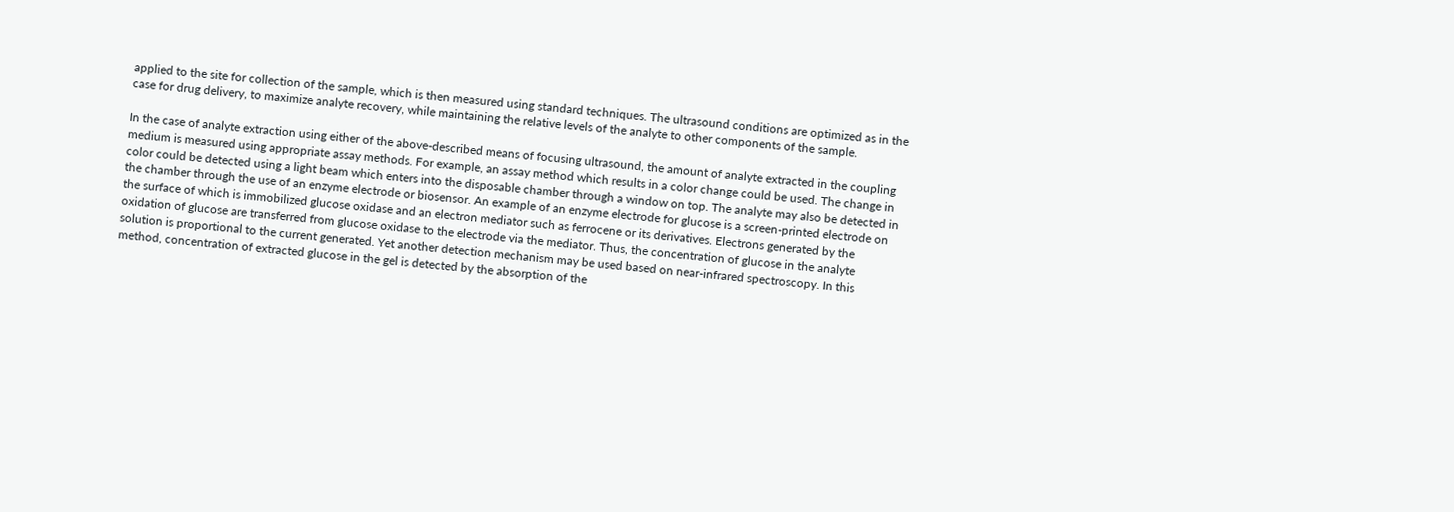applied to the site for collection of the sample, which is then measured using standard techniques. The ultrasound conditions are optimized as in the case for drug delivery, to maximize analyte recovery, while maintaining the relative levels of the analyte to other components of the sample.

In the case of analyte extraction using either of the above-described means of focusing ultrasound, the amount of analyte extracted in the coupling medium is measured using appropriate assay methods. For example, an assay method which results in a color change could be used. The change in color could be detected using a light beam which enters into the disposable chamber through a window on top. The analyte may also be detected in the chamber through the use of an enzyme electrode or biosensor. An example of an enzyme electrode for glucose is a screen-printed electrode on the surface of which is immobilized glucose oxidase and an electron mediator such as ferrocene or its derivatives. Electrons generated by the oxidation of glucose are transferred from glucose oxidase to the electrode via the mediator. Thus, the concentration of glucose in the analyte solution is proportional to the current generated. Yet another detection mechanism may be used based on near-infrared spectroscopy. In this method, concentration of extracted glucose in the gel is detected by the absorption of the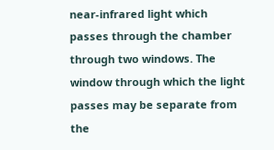near-infrared light which passes through the chamber through two windows. The window through which the light passes may be separate from the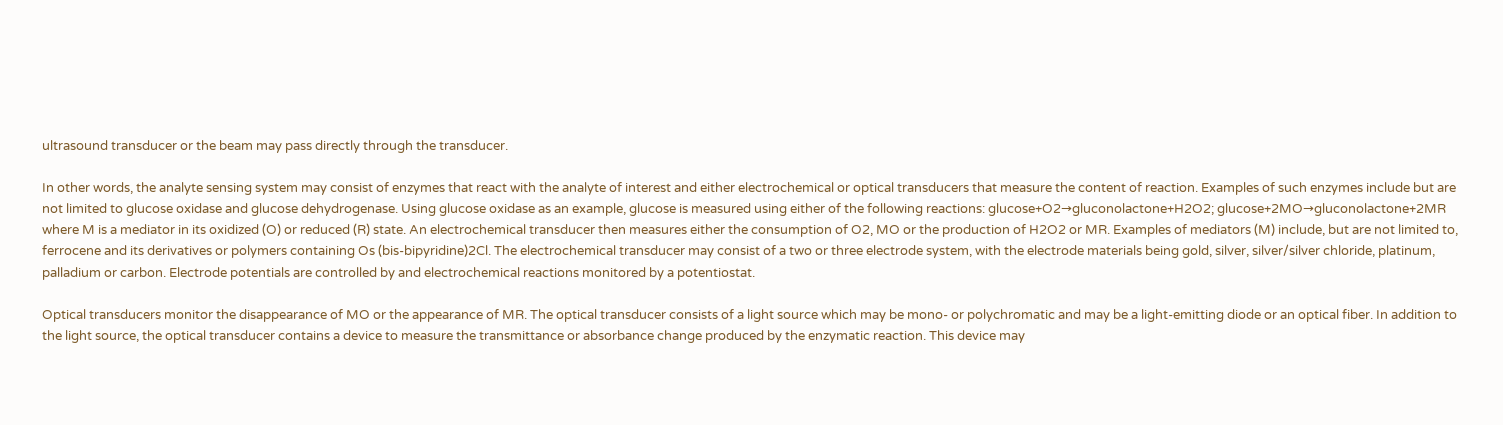ultrasound transducer or the beam may pass directly through the transducer.

In other words, the analyte sensing system may consist of enzymes that react with the analyte of interest and either electrochemical or optical transducers that measure the content of reaction. Examples of such enzymes include but are not limited to glucose oxidase and glucose dehydrogenase. Using glucose oxidase as an example, glucose is measured using either of the following reactions: glucose+O2→gluconolactone+H2O2; glucose+2MO→gluconolactone+2MR where M is a mediator in its oxidized (O) or reduced (R) state. An electrochemical transducer then measures either the consumption of O2, MO or the production of H2O2 or MR. Examples of mediators (M) include, but are not limited to, ferrocene and its derivatives or polymers containing Os (bis-bipyridine)2Cl. The electrochemical transducer may consist of a two or three electrode system, with the electrode materials being gold, silver, silver/silver chloride, platinum, palladium or carbon. Electrode potentials are controlled by and electrochemical reactions monitored by a potentiostat.

Optical transducers monitor the disappearance of MO or the appearance of MR. The optical transducer consists of a light source which may be mono- or polychromatic and may be a light-emitting diode or an optical fiber. In addition to the light source, the optical transducer contains a device to measure the transmittance or absorbance change produced by the enzymatic reaction. This device may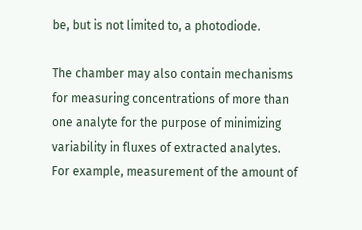be, but is not limited to, a photodiode.

The chamber may also contain mechanisms for measuring concentrations of more than one analyte for the purpose of minimizing variability in fluxes of extracted analytes. For example, measurement of the amount of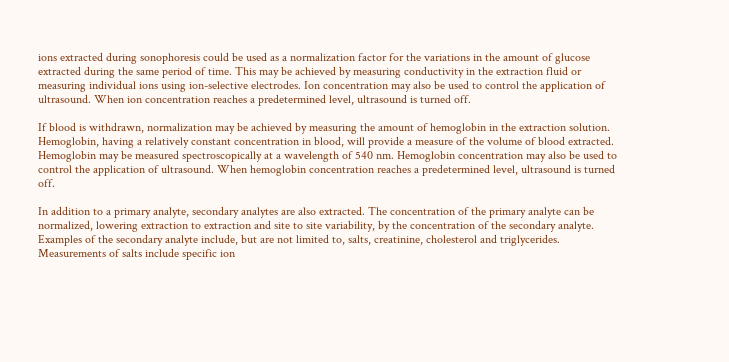ions extracted during sonophoresis could be used as a normalization factor for the variations in the amount of glucose extracted during the same period of time. This may be achieved by measuring conductivity in the extraction fluid or measuring individual ions using ion-selective electrodes. Ion concentration may also be used to control the application of ultrasound. When ion concentration reaches a predetermined level, ultrasound is turned off.

If blood is withdrawn, normalization may be achieved by measuring the amount of hemoglobin in the extraction solution. Hemoglobin, having a relatively constant concentration in blood, will provide a measure of the volume of blood extracted. Hemoglobin may be measured spectroscopically at a wavelength of 540 nm. Hemoglobin concentration may also be used to control the application of ultrasound. When hemoglobin concentration reaches a predetermined level, ultrasound is turned off.

In addition to a primary analyte, secondary analytes are also extracted. The concentration of the primary analyte can be normalized, lowering extraction to extraction and site to site variability, by the concentration of the secondary analyte. Examples of the secondary analyte include, but are not limited to, salts, creatinine, cholesterol and triglycerides. Measurements of salts include specific ion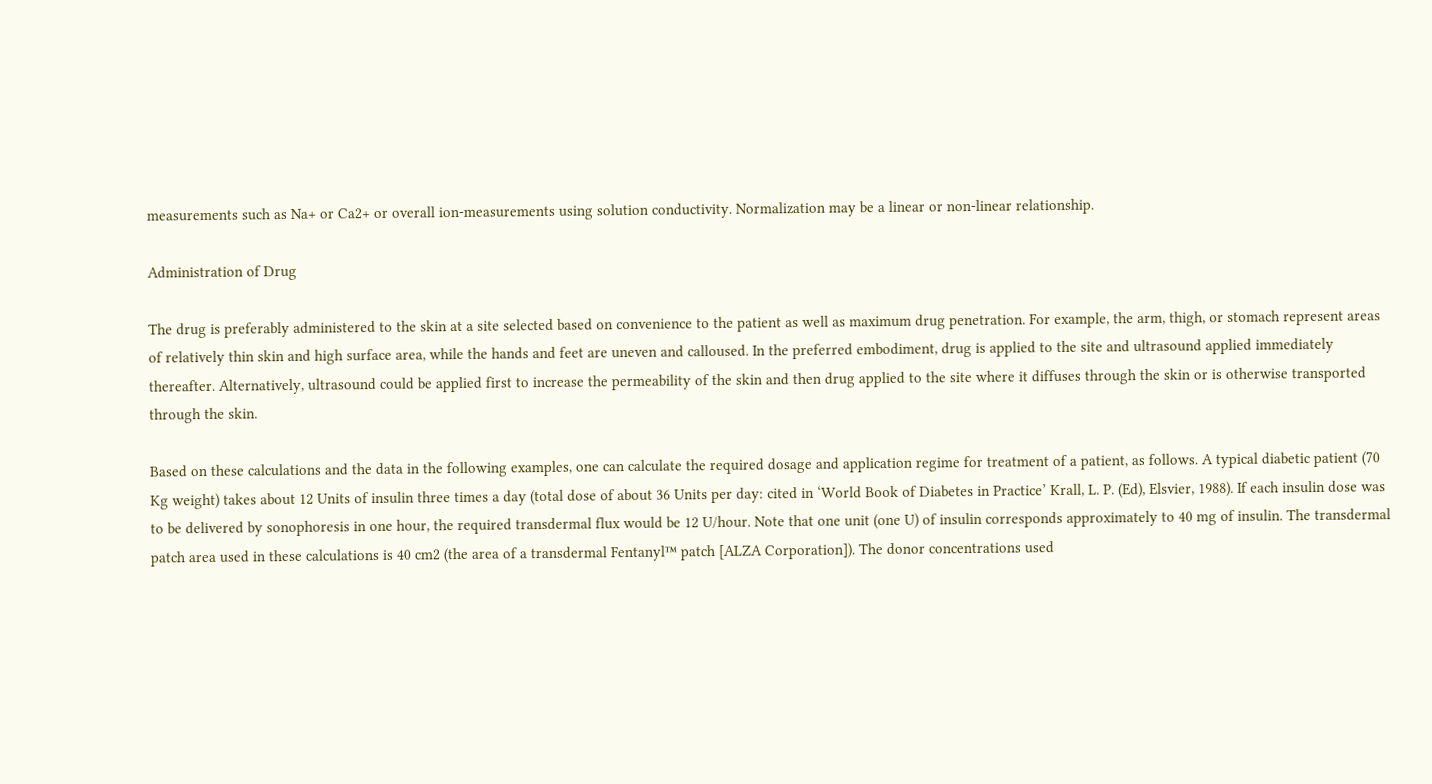measurements such as Na+ or Ca2+ or overall ion-measurements using solution conductivity. Normalization may be a linear or non-linear relationship.

Administration of Drug

The drug is preferably administered to the skin at a site selected based on convenience to the patient as well as maximum drug penetration. For example, the arm, thigh, or stomach represent areas of relatively thin skin and high surface area, while the hands and feet are uneven and calloused. In the preferred embodiment, drug is applied to the site and ultrasound applied immediately thereafter. Alternatively, ultrasound could be applied first to increase the permeability of the skin and then drug applied to the site where it diffuses through the skin or is otherwise transported through the skin.

Based on these calculations and the data in the following examples, one can calculate the required dosage and application regime for treatment of a patient, as follows. A typical diabetic patient (70 Kg weight) takes about 12 Units of insulin three times a day (total dose of about 36 Units per day: cited in ‘World Book of Diabetes in Practice’ Krall, L. P. (Ed), Elsvier, 1988). If each insulin dose was to be delivered by sonophoresis in one hour, the required transdermal flux would be 12 U/hour. Note that one unit (one U) of insulin corresponds approximately to 40 mg of insulin. The transdermal patch area used in these calculations is 40 cm2 (the area of a transdermal Fentanyl™ patch [ALZA Corporation]). The donor concentrations used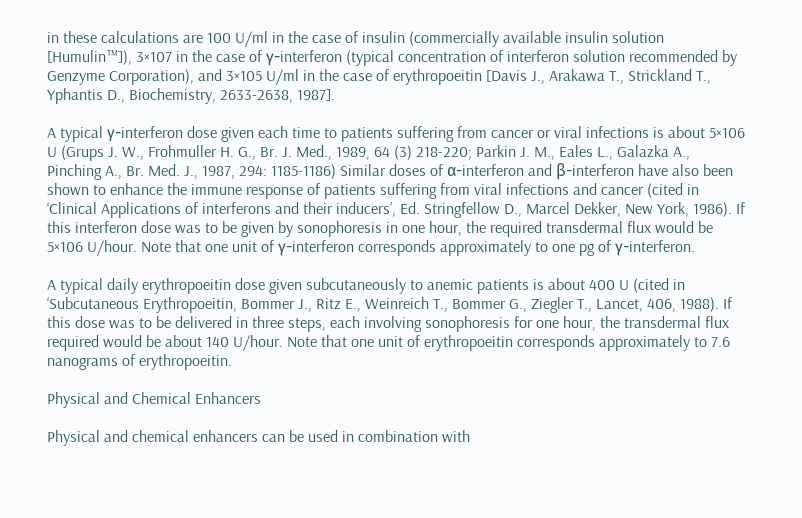in these calculations are 100 U/ml in the case of insulin (commercially available insulin solution [Humulin™]), 3×107 in the case of γ-interferon (typical concentration of interferon solution recommended by Genzyme Corporation), and 3×105 U/ml in the case of erythropoeitin [Davis J., Arakawa T., Strickland T., Yphantis D., Biochemistry, 2633-2638, 1987].

A typical γ-interferon dose given each time to patients suffering from cancer or viral infections is about 5×106 U (Grups J. W., Frohmuller H. G., Br. J. Med., 1989, 64 (3) 218-220; Parkin J. M., Eales L., Galazka A., Pinching A., Br. Med. J., 1987, 294: 1185-1186) Similar doses of α-interferon and β-interferon have also been shown to enhance the immune response of patients suffering from viral infections and cancer (cited in ‘Clinical Applications of interferons and their inducers’, Ed. Stringfellow D., Marcel Dekker, New York, 1986). If this interferon dose was to be given by sonophoresis in one hour, the required transdermal flux would be 5×106 U/hour. Note that one unit of γ-interferon corresponds approximately to one pg of γ-interferon.

A typical daily erythropoeitin dose given subcutaneously to anemic patients is about 400 U (cited in ‘Subcutaneous Erythropoeitin, Bommer J., Ritz E., Weinreich T., Bommer G., Ziegler T., Lancet, 406, 1988). If this dose was to be delivered in three steps, each involving sonophoresis for one hour, the transdermal flux required would be about 140 U/hour. Note that one unit of erythropoeitin corresponds approximately to 7.6 nanograms of erythropoeitin.

Physical and Chemical Enhancers

Physical and chemical enhancers can be used in combination with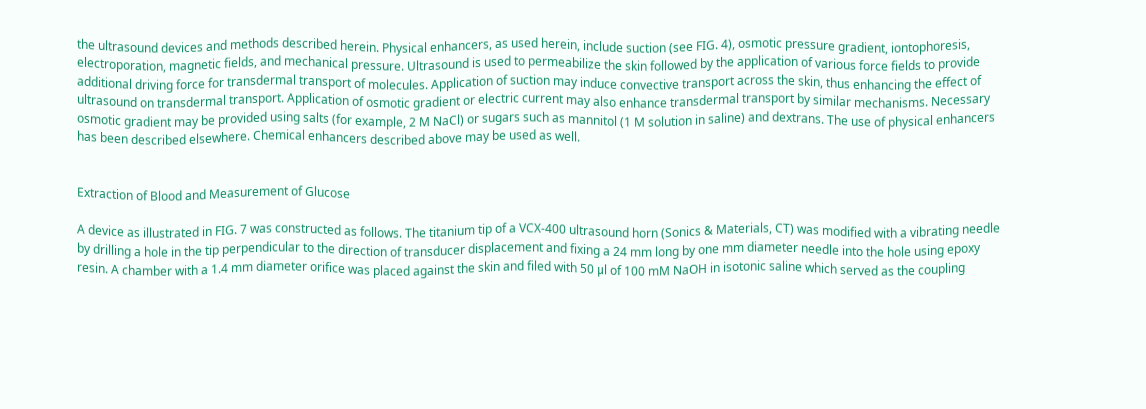the ultrasound devices and methods described herein. Physical enhancers, as used herein, include suction (see FIG. 4), osmotic pressure gradient, iontophoresis, electroporation, magnetic fields, and mechanical pressure. Ultrasound is used to permeabilize the skin followed by the application of various force fields to provide additional driving force for transdermal transport of molecules. Application of suction may induce convective transport across the skin, thus enhancing the effect of ultrasound on transdermal transport. Application of osmotic gradient or electric current may also enhance transdermal transport by similar mechanisms. Necessary osmotic gradient may be provided using salts (for example, 2 M NaCl) or sugars such as mannitol (1 M solution in saline) and dextrans. The use of physical enhancers has been described elsewhere. Chemical enhancers described above may be used as well.


Extraction of Blood and Measurement of Glucose

A device as illustrated in FIG. 7 was constructed as follows. The titanium tip of a VCX-400 ultrasound horn (Sonics & Materials, CT) was modified with a vibrating needle by drilling a hole in the tip perpendicular to the direction of transducer displacement and fixing a 24 mm long by one mm diameter needle into the hole using epoxy resin. A chamber with a 1.4 mm diameter orifice was placed against the skin and filed with 50 μl of 100 mM NaOH in isotonic saline which served as the coupling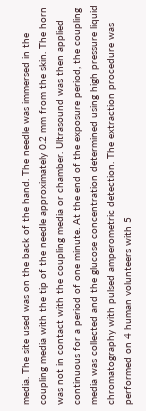media. The site used was on the back of the hand. The needle was immersed in the coupling media with the tip of the needle approximately 0.2 mm from the skin. The horn was not in contact with the coupling media or chamber. Ultrasound was then applied continuous for a period of one minute. At the end of the exposure period, the coupling media was collected and the glucose concentration determined using high pressure liquid chromatography with pulsed amperometric detection. The extraction procedure was performed on 4 human volunteers with 5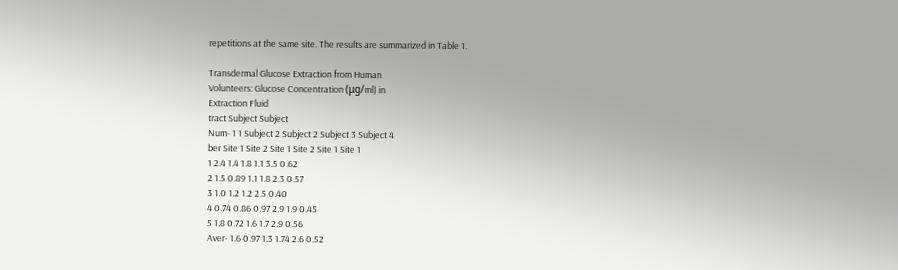repetitions at the same site. The results are summarized in Table 1.

Transdermal Glucose Extraction from Human
Volunteers: Glucose Concentration (μg/ml) in
Extraction Fluid
tract Subject Subject
Num- 1 1 Subject 2 Subject 2 Subject 3 Subject 4
ber Site 1 Site 2 Site 1 Site 2 Site 1 Site 1
1 2.4 1.4 1.8 1.1 3.5 0.62
2 1.5 0.89 1.1 1.8 2.3 0.57
3 1.0 1.2 1.2 2.5 0.40
4 0.74 0.86 0.97 2.9 1.9 0.45
5 1.8 0.72 1.6 1.7 2.9 0.56
Aver- 1.6 0.97 1.3 1.74 2.6 0.52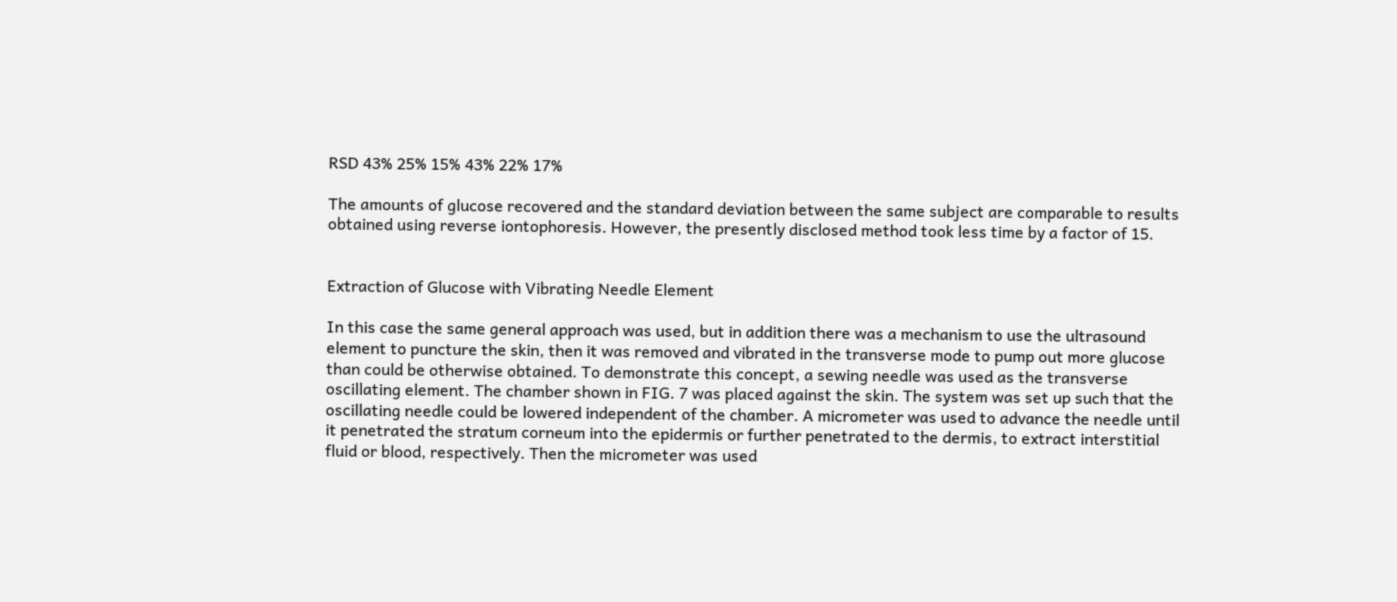RSD 43% 25% 15% 43% 22% 17%

The amounts of glucose recovered and the standard deviation between the same subject are comparable to results obtained using reverse iontophoresis. However, the presently disclosed method took less time by a factor of 15.


Extraction of Glucose with Vibrating Needle Element

In this case the same general approach was used, but in addition there was a mechanism to use the ultrasound element to puncture the skin, then it was removed and vibrated in the transverse mode to pump out more glucose than could be otherwise obtained. To demonstrate this concept, a sewing needle was used as the transverse oscillating element. The chamber shown in FIG. 7 was placed against the skin. The system was set up such that the oscillating needle could be lowered independent of the chamber. A micrometer was used to advance the needle until it penetrated the stratum corneum into the epidermis or further penetrated to the dermis, to extract interstitial fluid or blood, respectively. Then the micrometer was used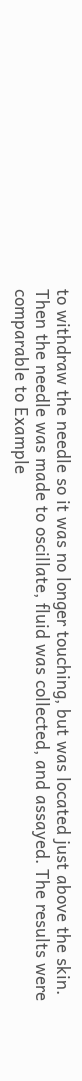to withdraw the needle so it was no longer touching, but was located just above the skin. Then the needle was made to oscillate, fluid was collected, and assayed. The results were comparable to Example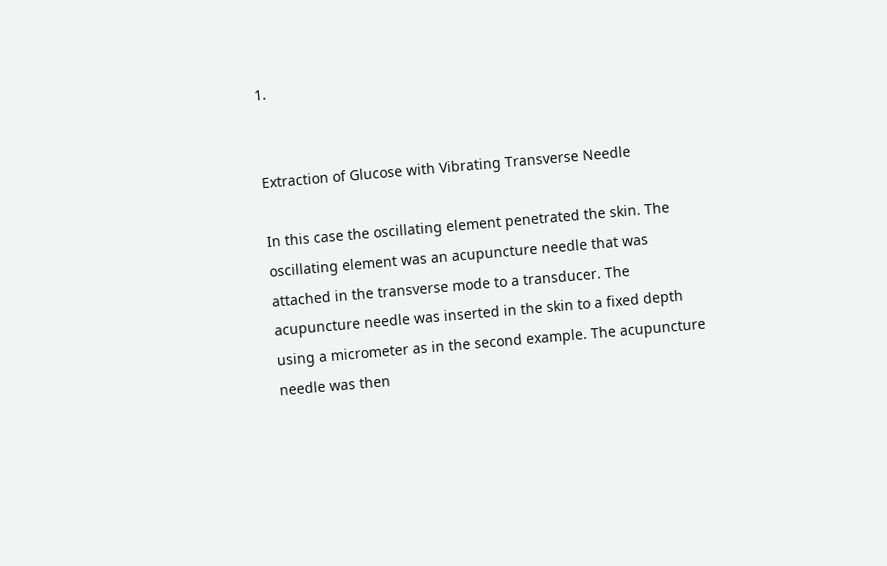1.


Extraction of Glucose with Vibrating Transverse Needle

In this case the oscillating element penetrated the skin. The oscillating element was an acupuncture needle that was attached in the transverse mode to a transducer. The acupuncture needle was inserted in the skin to a fixed depth using a micrometer as in the second example. The acupuncture needle was then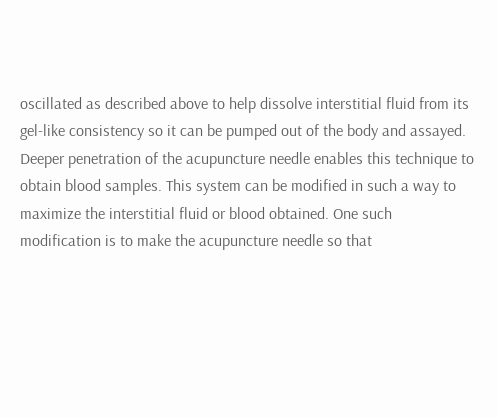oscillated as described above to help dissolve interstitial fluid from its gel-like consistency so it can be pumped out of the body and assayed. Deeper penetration of the acupuncture needle enables this technique to obtain blood samples. This system can be modified in such a way to maximize the interstitial fluid or blood obtained. One such modification is to make the acupuncture needle so that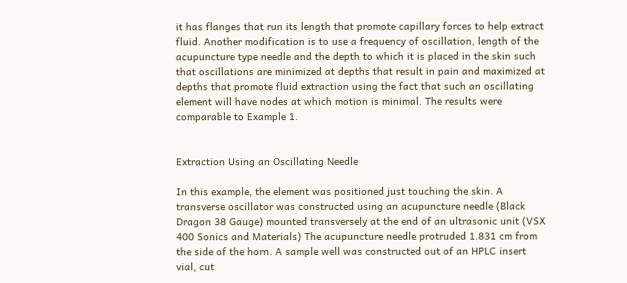it has flanges that run its length that promote capillary forces to help extract fluid. Another modification is to use a frequency of oscillation, length of the acupuncture type needle and the depth to which it is placed in the skin such that oscillations are minimized at depths that result in pain and maximized at depths that promote fluid extraction using the fact that such an oscillating element will have nodes at which motion is minimal. The results were comparable to Example 1.


Extraction Using an Oscillating Needle

In this example, the element was positioned just touching the skin. A transverse oscillator was constructed using an acupuncture needle (Black Dragon 38 Gauge) mounted transversely at the end of an ultrasonic unit (VSX 400 Sonics and Materials) The acupuncture needle protruded 1.831 cm from the side of the horn. A sample well was constructed out of an HPLC insert vial, cut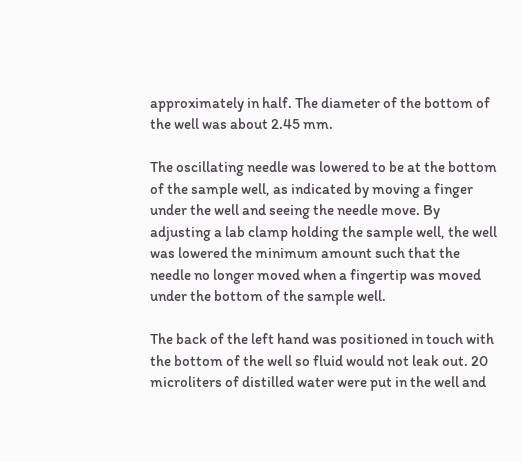approximately in half. The diameter of the bottom of the well was about 2.45 mm.

The oscillating needle was lowered to be at the bottom of the sample well, as indicated by moving a finger under the well and seeing the needle move. By adjusting a lab clamp holding the sample well, the well was lowered the minimum amount such that the needle no longer moved when a fingertip was moved under the bottom of the sample well.

The back of the left hand was positioned in touch with the bottom of the well so fluid would not leak out. 20 microliters of distilled water were put in the well and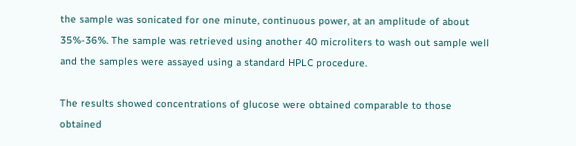the sample was sonicated for one minute, continuous power, at an amplitude of about 35%-36%. The sample was retrieved using another 40 microliters to wash out sample well and the samples were assayed using a standard HPLC procedure.

The results showed concentrations of glucose were obtained comparable to those obtained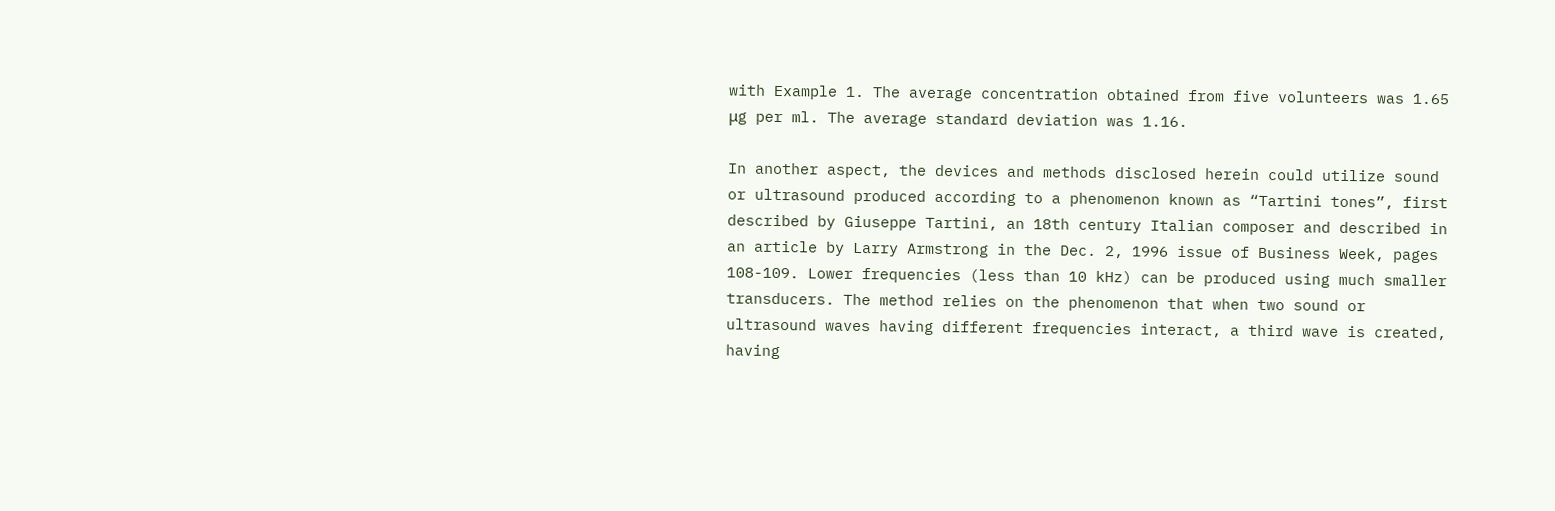with Example 1. The average concentration obtained from five volunteers was 1.65 μg per ml. The average standard deviation was 1.16.

In another aspect, the devices and methods disclosed herein could utilize sound or ultrasound produced according to a phenomenon known as “Tartini tones”, first described by Giuseppe Tartini, an 18th century Italian composer and described in an article by Larry Armstrong in the Dec. 2, 1996 issue of Business Week, pages 108-109. Lower frequencies (less than 10 kHz) can be produced using much smaller transducers. The method relies on the phenomenon that when two sound or ultrasound waves having different frequencies interact, a third wave is created, having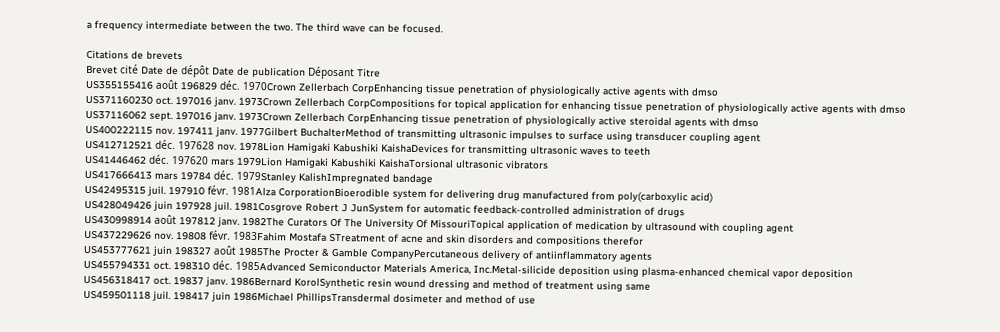a frequency intermediate between the two. The third wave can be focused.

Citations de brevets
Brevet cité Date de dépôt Date de publication Déposant Titre
US355155416 août 196829 déc. 1970Crown Zellerbach CorpEnhancing tissue penetration of physiologically active agents with dmso
US371160230 oct. 197016 janv. 1973Crown Zellerbach CorpCompositions for topical application for enhancing tissue penetration of physiologically active agents with dmso
US37116062 sept. 197016 janv. 1973Crown Zellerbach CorpEnhancing tissue penetration of physiologically active steroidal agents with dmso
US400222115 nov. 197411 janv. 1977Gilbert BuchalterMethod of transmitting ultrasonic impulses to surface using transducer coupling agent
US412712521 déc. 197628 nov. 1978Lion Hamigaki Kabushiki KaishaDevices for transmitting ultrasonic waves to teeth
US41446462 déc. 197620 mars 1979Lion Hamigaki Kabushiki KaishaTorsional ultrasonic vibrators
US417666413 mars 19784 déc. 1979Stanley KalishImpregnated bandage
US42495315 juil. 197910 févr. 1981Alza CorporationBioerodible system for delivering drug manufactured from poly(carboxylic acid)
US428049426 juin 197928 juil. 1981Cosgrove Robert J JunSystem for automatic feedback-controlled administration of drugs
US430998914 août 197812 janv. 1982The Curators Of The University Of MissouriTopical application of medication by ultrasound with coupling agent
US437229626 nov. 19808 févr. 1983Fahim Mostafa STreatment of acne and skin disorders and compositions therefor
US453777621 juin 198327 août 1985The Procter & Gamble CompanyPercutaneous delivery of antiinflammatory agents
US455794331 oct. 198310 déc. 1985Advanced Semiconductor Materials America, Inc.Metal-silicide deposition using plasma-enhanced chemical vapor deposition
US456318417 oct. 19837 janv. 1986Bernard KorolSynthetic resin wound dressing and method of treatment using same
US459501118 juil. 198417 juin 1986Michael PhillipsTransdermal dosimeter and method of use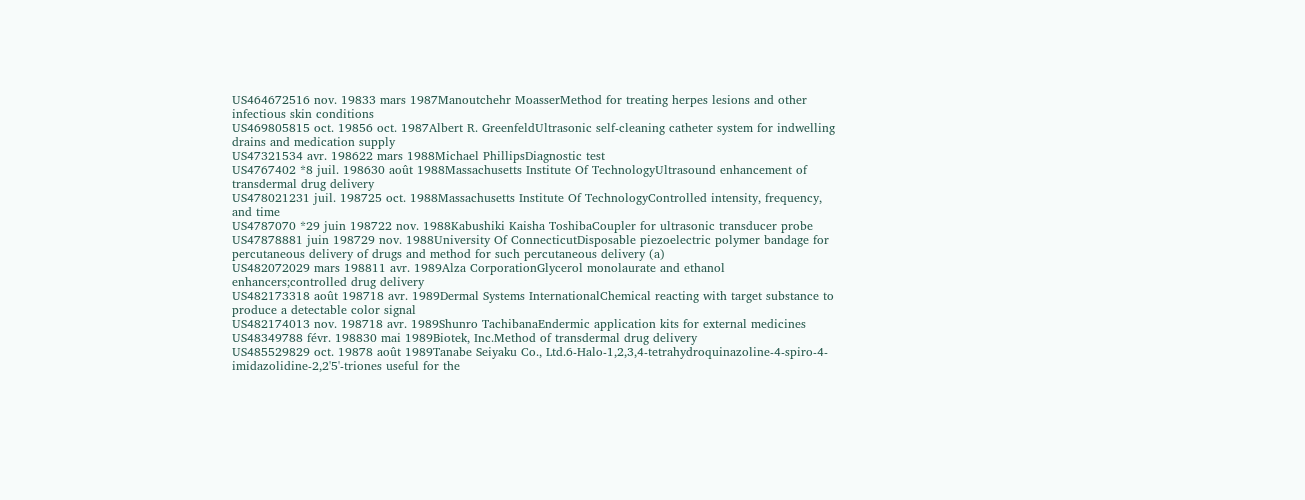US464672516 nov. 19833 mars 1987Manoutchehr MoasserMethod for treating herpes lesions and other infectious skin conditions
US469805815 oct. 19856 oct. 1987Albert R. GreenfeldUltrasonic self-cleaning catheter system for indwelling drains and medication supply
US47321534 avr. 198622 mars 1988Michael PhillipsDiagnostic test
US4767402 *8 juil. 198630 août 1988Massachusetts Institute Of TechnologyUltrasound enhancement of transdermal drug delivery
US478021231 juil. 198725 oct. 1988Massachusetts Institute Of TechnologyControlled intensity, frequency, and time
US4787070 *29 juin 198722 nov. 1988Kabushiki Kaisha ToshibaCoupler for ultrasonic transducer probe
US47878881 juin 198729 nov. 1988University Of ConnecticutDisposable piezoelectric polymer bandage for percutaneous delivery of drugs and method for such percutaneous delivery (a)
US482072029 mars 198811 avr. 1989Alza CorporationGlycerol monolaurate and ethanol enhancers;controlled drug delivery
US482173318 août 198718 avr. 1989Dermal Systems InternationalChemical reacting with target substance to produce a detectable color signal
US482174013 nov. 198718 avr. 1989Shunro TachibanaEndermic application kits for external medicines
US48349788 févr. 198830 mai 1989Biotek, Inc.Method of transdermal drug delivery
US485529829 oct. 19878 août 1989Tanabe Seiyaku Co., Ltd.6-Halo-1,2,3,4-tetrahydroquinazoline-4-spiro-4-imidazolidine-2,2'5'-triones useful for the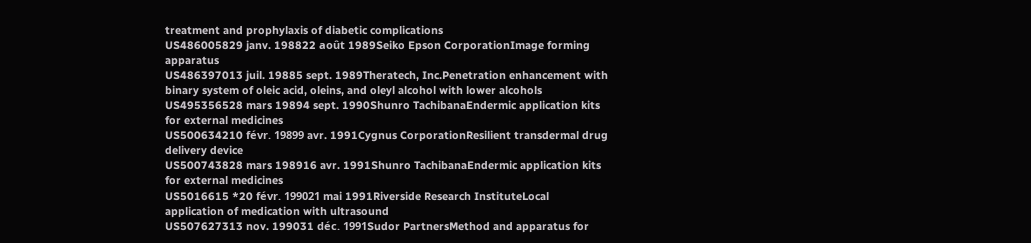treatment and prophylaxis of diabetic complications
US486005829 janv. 198822 août 1989Seiko Epson CorporationImage forming apparatus
US486397013 juil. 19885 sept. 1989Theratech, Inc.Penetration enhancement with binary system of oleic acid, oleins, and oleyl alcohol with lower alcohols
US495356528 mars 19894 sept. 1990Shunro TachibanaEndermic application kits for external medicines
US500634210 févr. 19899 avr. 1991Cygnus CorporationResilient transdermal drug delivery device
US500743828 mars 198916 avr. 1991Shunro TachibanaEndermic application kits for external medicines
US5016615 *20 févr. 199021 mai 1991Riverside Research InstituteLocal application of medication with ultrasound
US507627313 nov. 199031 déc. 1991Sudor PartnersMethod and apparatus for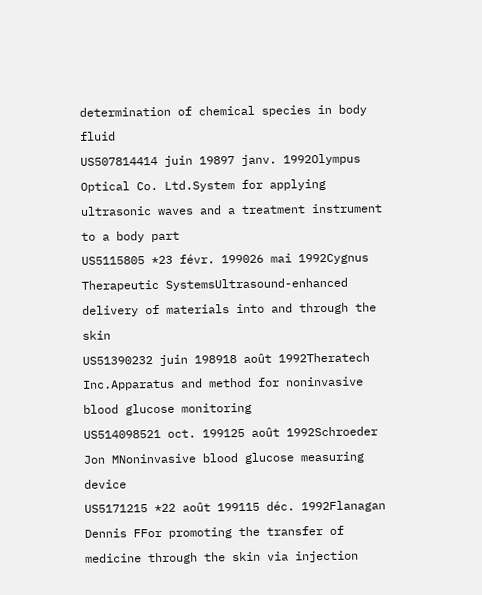determination of chemical species in body fluid
US507814414 juin 19897 janv. 1992Olympus Optical Co. Ltd.System for applying ultrasonic waves and a treatment instrument to a body part
US5115805 *23 févr. 199026 mai 1992Cygnus Therapeutic SystemsUltrasound-enhanced delivery of materials into and through the skin
US51390232 juin 198918 août 1992Theratech Inc.Apparatus and method for noninvasive blood glucose monitoring
US514098521 oct. 199125 août 1992Schroeder Jon MNoninvasive blood glucose measuring device
US5171215 *22 août 199115 déc. 1992Flanagan Dennis FFor promoting the transfer of medicine through the skin via injection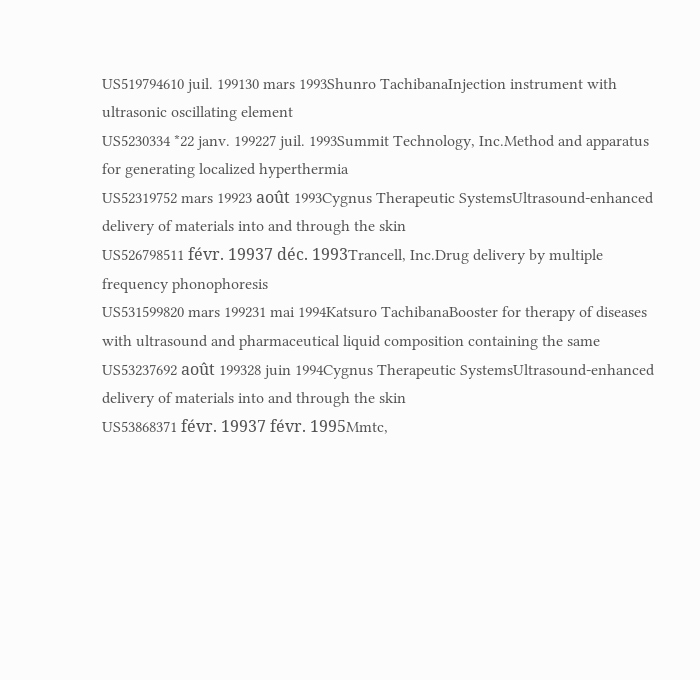US519794610 juil. 199130 mars 1993Shunro TachibanaInjection instrument with ultrasonic oscillating element
US5230334 *22 janv. 199227 juil. 1993Summit Technology, Inc.Method and apparatus for generating localized hyperthermia
US52319752 mars 19923 août 1993Cygnus Therapeutic SystemsUltrasound-enhanced delivery of materials into and through the skin
US526798511 févr. 19937 déc. 1993Trancell, Inc.Drug delivery by multiple frequency phonophoresis
US531599820 mars 199231 mai 1994Katsuro TachibanaBooster for therapy of diseases with ultrasound and pharmaceutical liquid composition containing the same
US53237692 août 199328 juin 1994Cygnus Therapeutic SystemsUltrasound-enhanced delivery of materials into and through the skin
US53868371 févr. 19937 févr. 1995Mmtc,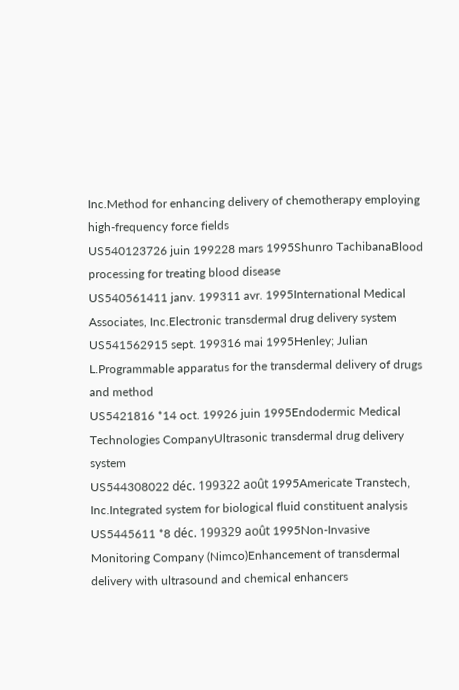Inc.Method for enhancing delivery of chemotherapy employing high-frequency force fields
US540123726 juin 199228 mars 1995Shunro TachibanaBlood processing for treating blood disease
US540561411 janv. 199311 avr. 1995International Medical Associates, Inc.Electronic transdermal drug delivery system
US541562915 sept. 199316 mai 1995Henley; Julian L.Programmable apparatus for the transdermal delivery of drugs and method
US5421816 *14 oct. 19926 juin 1995Endodermic Medical Technologies CompanyUltrasonic transdermal drug delivery system
US544308022 déc. 199322 août 1995Americate Transtech, Inc.Integrated system for biological fluid constituent analysis
US5445611 *8 déc. 199329 août 1995Non-Invasive Monitoring Company (Nimco)Enhancement of transdermal delivery with ultrasound and chemical enhancers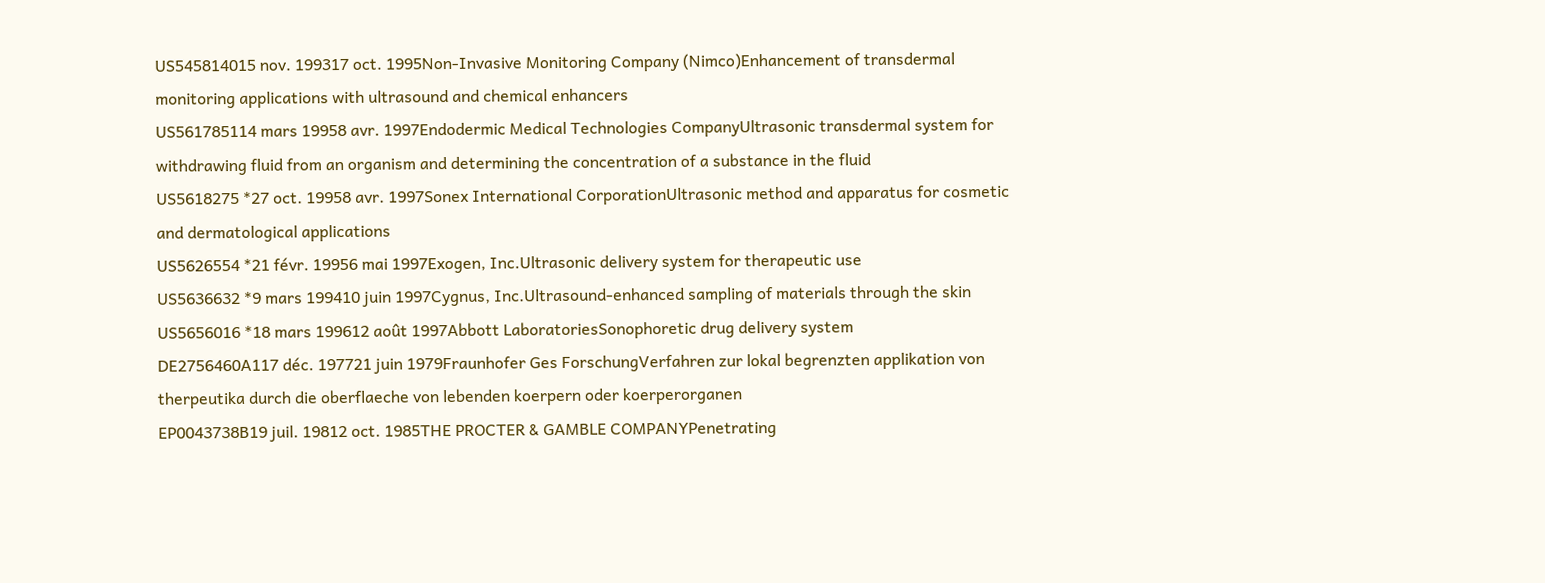US545814015 nov. 199317 oct. 1995Non-Invasive Monitoring Company (Nimco)Enhancement of transdermal monitoring applications with ultrasound and chemical enhancers
US561785114 mars 19958 avr. 1997Endodermic Medical Technologies CompanyUltrasonic transdermal system for withdrawing fluid from an organism and determining the concentration of a substance in the fluid
US5618275 *27 oct. 19958 avr. 1997Sonex International CorporationUltrasonic method and apparatus for cosmetic and dermatological applications
US5626554 *21 févr. 19956 mai 1997Exogen, Inc.Ultrasonic delivery system for therapeutic use
US5636632 *9 mars 199410 juin 1997Cygnus, Inc.Ultrasound-enhanced sampling of materials through the skin
US5656016 *18 mars 199612 août 1997Abbott LaboratoriesSonophoretic drug delivery system
DE2756460A117 déc. 197721 juin 1979Fraunhofer Ges ForschungVerfahren zur lokal begrenzten applikation von therpeutika durch die oberflaeche von lebenden koerpern oder koerperorganen
EP0043738B19 juil. 19812 oct. 1985THE PROCTER & GAMBLE COMPANYPenetrating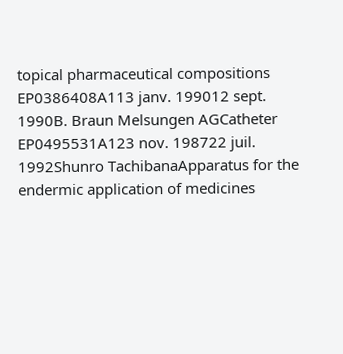topical pharmaceutical compositions
EP0386408A113 janv. 199012 sept. 1990B. Braun Melsungen AGCatheter
EP0495531A123 nov. 198722 juil. 1992Shunro TachibanaApparatus for the endermic application of medicines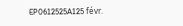EP0612525A125 févr.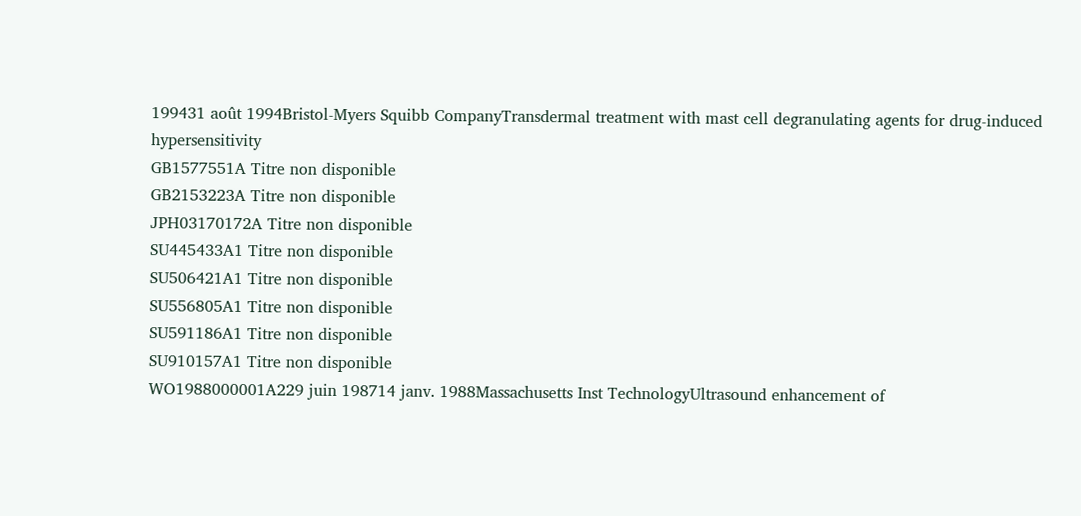199431 août 1994Bristol-Myers Squibb CompanyTransdermal treatment with mast cell degranulating agents for drug-induced hypersensitivity
GB1577551A Titre non disponible
GB2153223A Titre non disponible
JPH03170172A Titre non disponible
SU445433A1 Titre non disponible
SU506421A1 Titre non disponible
SU556805A1 Titre non disponible
SU591186A1 Titre non disponible
SU910157A1 Titre non disponible
WO1988000001A229 juin 198714 janv. 1988Massachusetts Inst TechnologyUltrasound enhancement of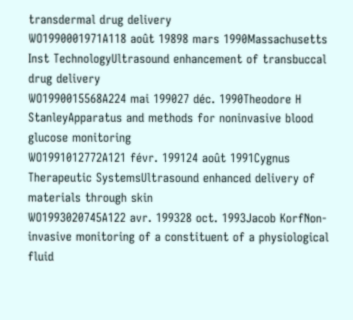transdermal drug delivery
WO1990001971A118 août 19898 mars 1990Massachusetts Inst TechnologyUltrasound enhancement of transbuccal drug delivery
WO1990015568A224 mai 199027 déc. 1990Theodore H StanleyApparatus and methods for noninvasive blood glucose monitoring
WO1991012772A121 févr. 199124 août 1991Cygnus Therapeutic SystemsUltrasound enhanced delivery of materials through skin
WO1993020745A122 avr. 199328 oct. 1993Jacob KorfNon-invasive monitoring of a constituent of a physiological fluid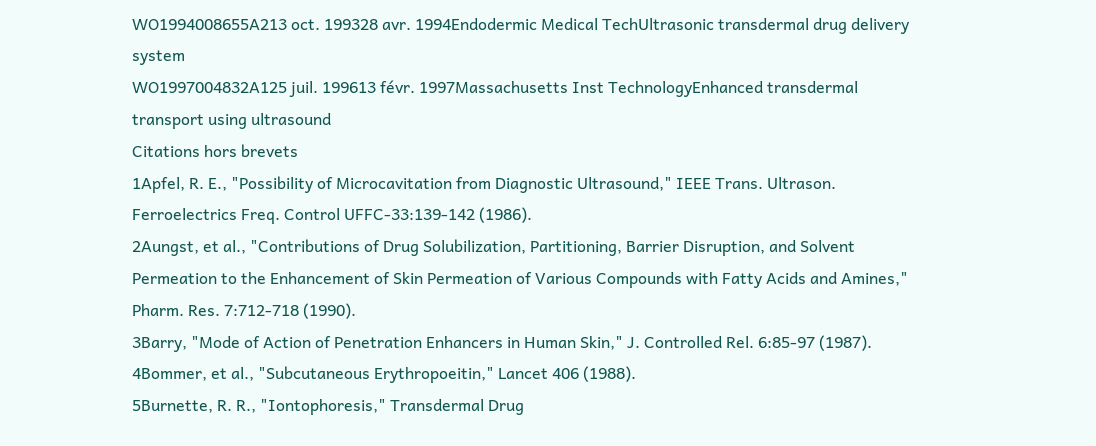WO1994008655A213 oct. 199328 avr. 1994Endodermic Medical TechUltrasonic transdermal drug delivery system
WO1997004832A125 juil. 199613 févr. 1997Massachusetts Inst TechnologyEnhanced transdermal transport using ultrasound
Citations hors brevets
1Apfel, R. E., "Possibility of Microcavitation from Diagnostic Ultrasound," IEEE Trans. Ultrason. Ferroelectrics Freq. Control UFFC-33:139-142 (1986).
2Aungst, et al., "Contributions of Drug Solubilization, Partitioning, Barrier Disruption, and Solvent Permeation to the Enhancement of Skin Permeation of Various Compounds with Fatty Acids and Amines," Pharm. Res. 7:712-718 (1990).
3Barry, "Mode of Action of Penetration Enhancers in Human Skin," J. Controlled Rel. 6:85-97 (1987).
4Bommer, et al., "Subcutaneous Erythropoeitin," Lancet 406 (1988).
5Burnette, R. R., "Iontophoresis," Transdermal Drug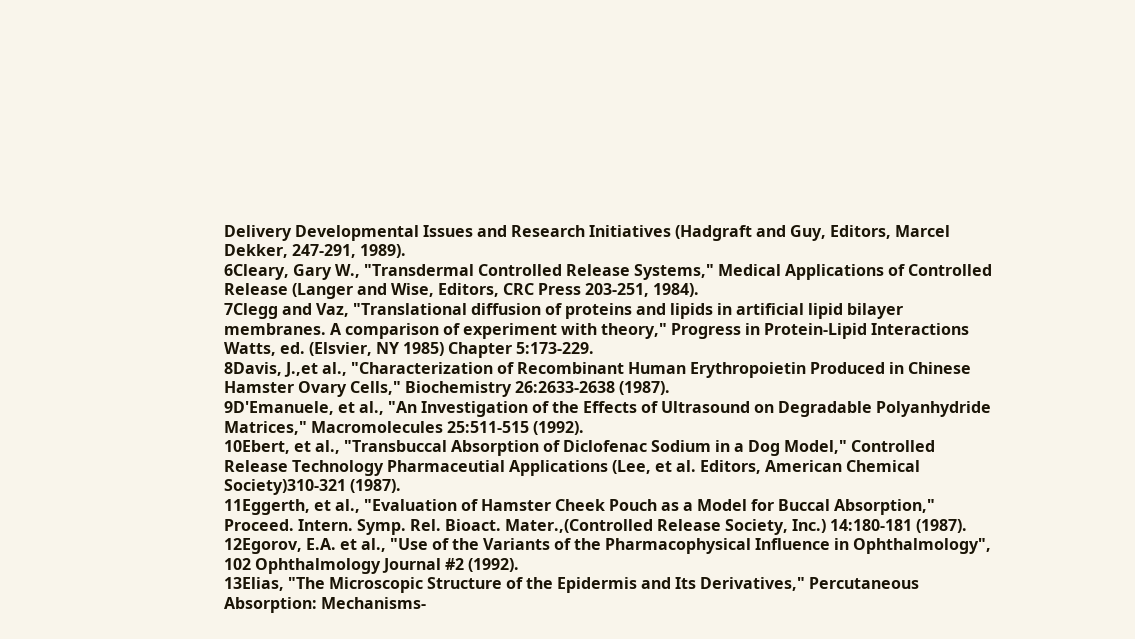Delivery Developmental Issues and Research Initiatives (Hadgraft and Guy, Editors, Marcel Dekker, 247-291, 1989).
6Cleary, Gary W., "Transdermal Controlled Release Systems," Medical Applications of Controlled Release (Langer and Wise, Editors, CRC Press 203-251, 1984).
7Clegg and Vaz, "Translational diffusion of proteins and lipids in artificial lipid bilayer membranes. A comparison of experiment with theory," Progress in Protein-Lipid Interactions Watts, ed. (Elsvier, NY 1985) Chapter 5:173-229.
8Davis, J.,et al., "Characterization of Recombinant Human Erythropoietin Produced in Chinese Hamster Ovary Cells," Biochemistry 26:2633-2638 (1987).
9D'Emanuele, et al., "An Investigation of the Effects of Ultrasound on Degradable Polyanhydride Matrices," Macromolecules 25:511-515 (1992).
10Ebert, et al., "Transbuccal Absorption of Diclofenac Sodium in a Dog Model," Controlled Release Technology Pharmaceutial Applications (Lee, et al. Editors, American Chemical Society)310-321 (1987).
11Eggerth, et al., "Evaluation of Hamster Cheek Pouch as a Model for Buccal Absorption," Proceed. Intern. Symp. Rel. Bioact. Mater.,(Controlled Release Society, Inc.) 14:180-181 (1987).
12Egorov, E.A. et al., "Use of the Variants of the Pharmacophysical Influence in Ophthalmology", 102 Ophthalmology Journal #2 (1992).
13Elias, "The Microscopic Structure of the Epidermis and Its Derivatives," Percutaneous Absorption: Mechanisms-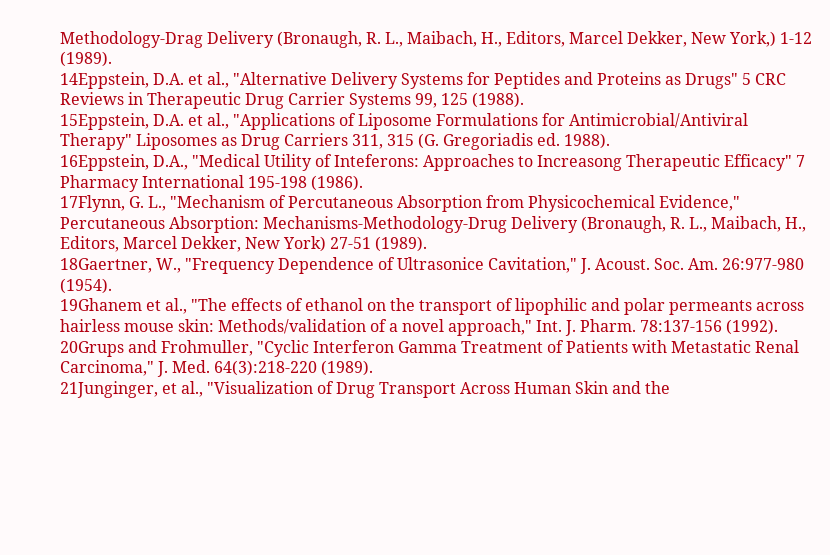Methodology-Drag Delivery (Bronaugh, R. L., Maibach, H., Editors, Marcel Dekker, New York,) 1-12 (1989).
14Eppstein, D.A. et al., "Alternative Delivery Systems for Peptides and Proteins as Drugs" 5 CRC Reviews in Therapeutic Drug Carrier Systems 99, 125 (1988).
15Eppstein, D.A. et al., "Applications of Liposome Formulations for Antimicrobial/Antiviral Therapy" Liposomes as Drug Carriers 311, 315 (G. Gregoriadis ed. 1988).
16Eppstein, D.A., "Medical Utility of Inteferons: Approaches to Increasong Therapeutic Efficacy" 7 Pharmacy International 195-198 (1986).
17Flynn, G. L., "Mechanism of Percutaneous Absorption from Physicochemical Evidence," Percutaneous Absorption: Mechanisms-Methodology-Drug Delivery (Bronaugh, R. L., Maibach, H., Editors, Marcel Dekker, New York) 27-51 (1989).
18Gaertner, W., "Frequency Dependence of Ultrasonice Cavitation," J. Acoust. Soc. Am. 26:977-980 (1954).
19Ghanem et al., "The effects of ethanol on the transport of lipophilic and polar permeants across hairless mouse skin: Methods/validation of a novel approach," Int. J. Pharm. 78:137-156 (1992).
20Grups and Frohmuller, "Cyclic Interferon Gamma Treatment of Patients with Metastatic Renal Carcinoma," J. Med. 64(3):218-220 (1989).
21Junginger, et al., "Visualization of Drug Transport Across Human Skin and the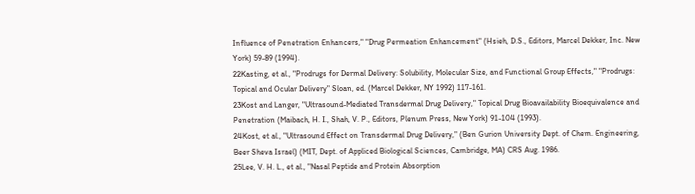Influence of Penetration Enhancers," "Drug Permeation Enhancement" (Hsieh, D.S., Editors, Marcel Dekker, Inc. New York) 59-89 (1994).
22Kasting, et al., "Prodrugs for Dermal Delivery: Solubility, Molecular Size, and Functional Group Effects," "Prodrugs: Topical and Ocular Delivery" Sloan, ed. (Marcel Dekker, NY 1992) 117-161.
23Kost and Langer, "Ultrasound-Mediated Transdermal Drug Delivery," Topical Drug Bioavailability Bioequivalence and Penetration (Maibach, H. I., Shah, V. P., Editors, Plenum Press, New York) 91-104 (1993).
24Kost, et al., "Ultrasound Effect on Transdermal Drug Delivery," (Ben Gurion University Dept. of Chem. Engineering, Beer Sheva Israel) (MIT, Dept. of Appliced Biological Sciences, Cambridge, MA) CRS Aug. 1986.
25Lee, V. H. L., et al., "Nasal Peptide and Protein Absorption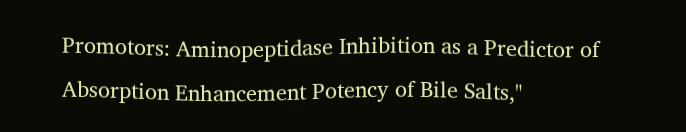Promotors: Aminopeptidase Inhibition as a Predictor of Absorption Enhancement Potency of Bile Salts,"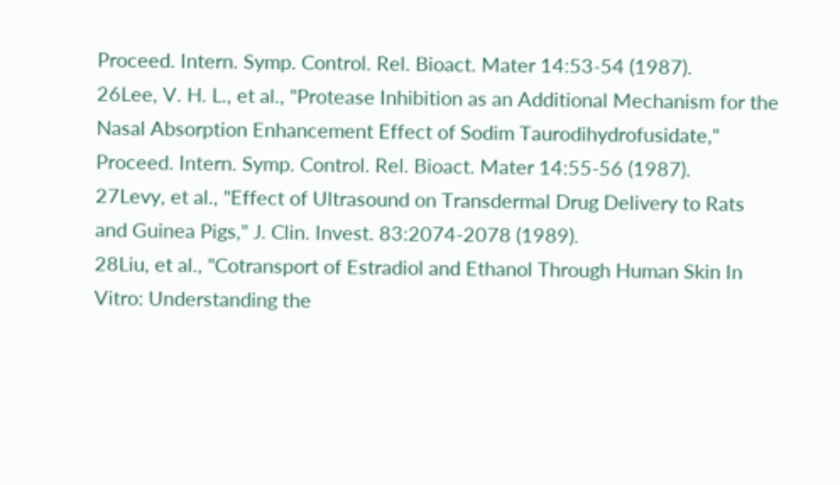Proceed. Intern. Symp. Control. Rel. Bioact. Mater 14:53-54 (1987).
26Lee, V. H. L., et al., "Protease Inhibition as an Additional Mechanism for the Nasal Absorption Enhancement Effect of Sodim Taurodihydrofusidate," Proceed. Intern. Symp. Control. Rel. Bioact. Mater 14:55-56 (1987).
27Levy, et al., "Effect of Ultrasound on Transdermal Drug Delivery to Rats and Guinea Pigs," J. Clin. Invest. 83:2074-2078 (1989).
28Liu, et al., "Cotransport of Estradiol and Ethanol Through Human Skin In Vitro: Understanding the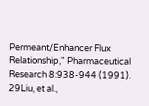Permeant/Enhancer Flux Relationship," Pharmaceutical Research 8:938-944 (1991).
29Liu, et al.,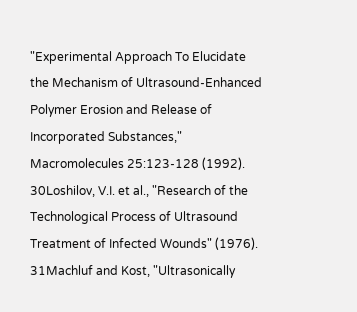"Experimental Approach To Elucidate the Mechanism of Ultrasound-Enhanced Polymer Erosion and Release of Incorporated Substances," Macromolecules 25:123-128 (1992).
30Loshilov, V.I. et al., "Research of the Technological Process of Ultrasound Treatment of Infected Wounds" (1976).
31Machluf and Kost, "Ultrasonically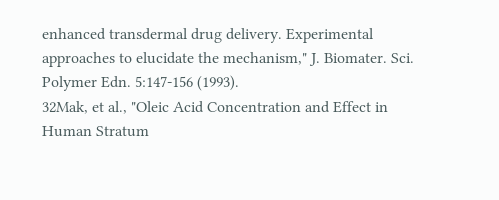enhanced transdermal drug delivery. Experimental approaches to elucidate the mechanism," J. Biomater. Sci. Polymer Edn. 5:147-156 (1993).
32Mak, et al., "Oleic Acid Concentration and Effect in Human Stratum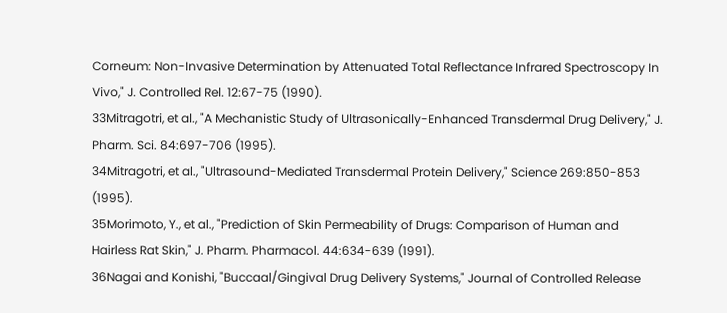Corneum: Non-Invasive Determination by Attenuated Total Reflectance Infrared Spectroscopy In Vivo," J. Controlled Rel. 12:67-75 (1990).
33Mitragotri, et al., "A Mechanistic Study of Ultrasonically-Enhanced Transdermal Drug Delivery," J. Pharm. Sci. 84:697-706 (1995).
34Mitragotri, et al., "Ultrasound-Mediated Transdermal Protein Delivery," Science 269:850-853 (1995).
35Morimoto, Y., et al., "Prediction of Skin Permeability of Drugs: Comparison of Human and Hairless Rat Skin," J. Pharm. Pharmacol. 44:634-639 (1991).
36Nagai and Konishi, "Buccaal/Gingival Drug Delivery Systems," Journal of Controlled Release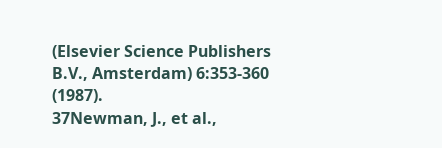(Elsevier Science Publishers B.V., Amsterdam) 6:353-360 (1987).
37Newman, J., et al.,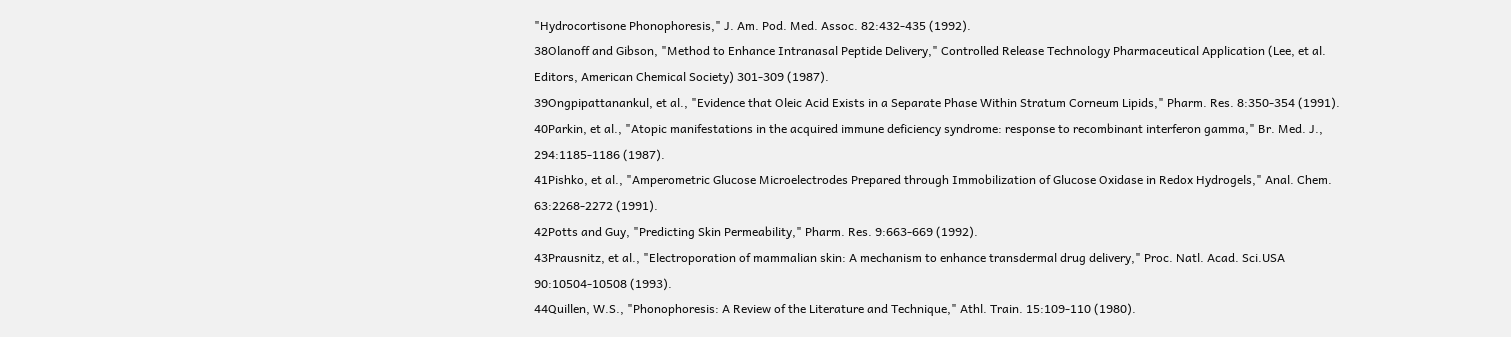"Hydrocortisone Phonophoresis," J. Am. Pod. Med. Assoc. 82:432-435 (1992).
38Olanoff and Gibson, "Method to Enhance Intranasal Peptide Delivery," Controlled Release Technology Pharmaceutical Application (Lee, et al. Editors, American Chemical Society) 301-309 (1987).
39Ongpipattanankul, et al., "Evidence that Oleic Acid Exists in a Separate Phase Within Stratum Corneum Lipids," Pharm. Res. 8:350-354 (1991).
40Parkin, et al., "Atopic manifestations in the acquired immune deficiency syndrome: response to recombinant interferon gamma," Br. Med. J., 294:1185-1186 (1987).
41Pishko, et al., "Amperometric Glucose Microelectrodes Prepared through Immobilization of Glucose Oxidase in Redox Hydrogels," Anal. Chem. 63:2268-2272 (1991).
42Potts and Guy, "Predicting Skin Permeability," Pharm. Res. 9:663-669 (1992).
43Prausnitz, et al., "Electroporation of mammalian skin: A mechanism to enhance transdermal drug delivery," Proc. Natl. Acad. Sci.USA 90:10504-10508 (1993).
44Quillen, W.S., "Phonophoresis: A Review of the Literature and Technique," Athl. Train. 15:109-110 (1980).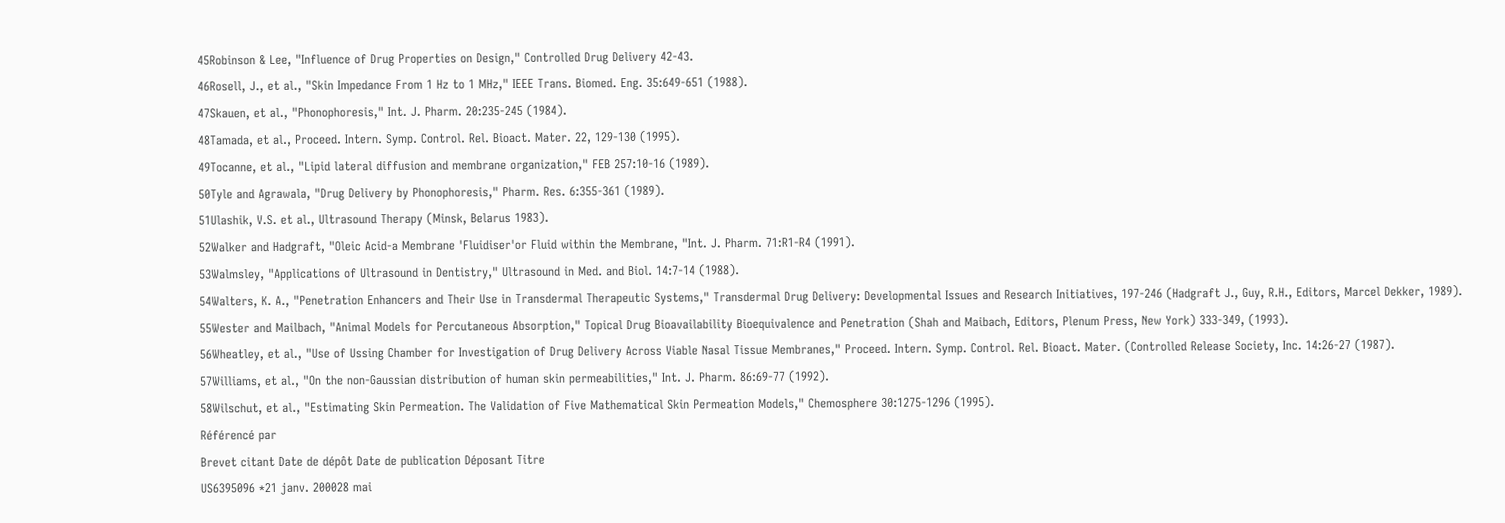45Robinson & Lee, "Influence of Drug Properties on Design," Controlled Drug Delivery 42-43.
46Rosell, J., et al., "Skin Impedance From 1 Hz to 1 MHz," IEEE Trans. Biomed. Eng. 35:649-651 (1988).
47Skauen, et al., "Phonophoresis," Int. J. Pharm. 20:235-245 (1984).
48Tamada, et al., Proceed. Intern. Symp. Control. Rel. Bioact. Mater. 22, 129-130 (1995).
49Tocanne, et al., "Lipid lateral diffusion and membrane organization," FEB 257:10-16 (1989).
50Tyle and Agrawala, "Drug Delivery by Phonophoresis," Pharm. Res. 6:355-361 (1989).
51Ulashik, V.S. et al., Ultrasound Therapy (Minsk, Belarus 1983).
52Walker and Hadgraft, "Oleic Acid-a Membrane 'Fluidiser'or Fluid within the Membrane, "Int. J. Pharm. 71:R1-R4 (1991).
53Walmsley, "Applications of Ultrasound in Dentistry," Ultrasound in Med. and Biol. 14:7-14 (1988).
54Walters, K. A., "Penetration Enhancers and Their Use in Transdermal Therapeutic Systems," Transdermal Drug Delivery: Developmental Issues and Research Initiatives, 197-246 (Hadgraft J., Guy, R.H., Editors, Marcel Dekker, 1989).
55Wester and Mailbach, "Animal Models for Percutaneous Absorption," Topical Drug Bioavailability Bioequivalence and Penetration (Shah and Maibach, Editors, Plenum Press, New York) 333-349, (1993).
56Wheatley, et al., "Use of Ussing Chamber for Investigation of Drug Delivery Across Viable Nasal Tissue Membranes," Proceed. Intern. Symp. Control. Rel. Bioact. Mater. (Controlled Release Society, Inc. 14:26-27 (1987).
57Williams, et al., "On the non-Gaussian distribution of human skin permeabilities," Int. J. Pharm. 86:69-77 (1992).
58Wilschut, et al., "Estimating Skin Permeation. The Validation of Five Mathematical Skin Permeation Models," Chemosphere 30:1275-1296 (1995).
Référencé par
Brevet citant Date de dépôt Date de publication Déposant Titre
US6395096 *21 janv. 200028 mai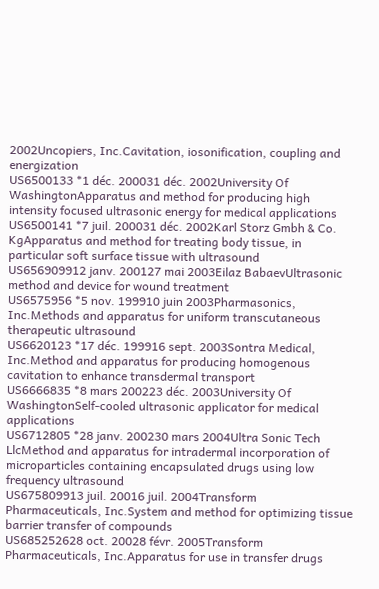2002Uncopiers, Inc.Cavitation, iosonification, coupling and energization
US6500133 *1 déc. 200031 déc. 2002University Of WashingtonApparatus and method for producing high intensity focused ultrasonic energy for medical applications
US6500141 *7 juil. 200031 déc. 2002Karl Storz Gmbh & Co. KgApparatus and method for treating body tissue, in particular soft surface tissue with ultrasound
US656909912 janv. 200127 mai 2003Eilaz BabaevUltrasonic method and device for wound treatment
US6575956 *5 nov. 199910 juin 2003Pharmasonics, Inc.Methods and apparatus for uniform transcutaneous therapeutic ultrasound
US6620123 *17 déc. 199916 sept. 2003Sontra Medical, Inc.Method and apparatus for producing homogenous cavitation to enhance transdermal transport
US6666835 *8 mars 200223 déc. 2003University Of WashingtonSelf-cooled ultrasonic applicator for medical applications
US6712805 *28 janv. 200230 mars 2004Ultra Sonic Tech LlcMethod and apparatus for intradermal incorporation of microparticles containing encapsulated drugs using low frequency ultrasound
US675809913 juil. 20016 juil. 2004Transform Pharmaceuticals, Inc.System and method for optimizing tissue barrier transfer of compounds
US685252628 oct. 20028 févr. 2005Transform Pharmaceuticals, Inc.Apparatus for use in transfer drugs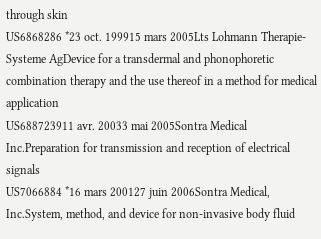through skin
US6868286 *23 oct. 199915 mars 2005Lts Lohmann Therapie-Systeme AgDevice for a transdermal and phonophoretic combination therapy and the use thereof in a method for medical application
US688723911 avr. 20033 mai 2005Sontra Medical Inc.Preparation for transmission and reception of electrical signals
US7066884 *16 mars 200127 juin 2006Sontra Medical, Inc.System, method, and device for non-invasive body fluid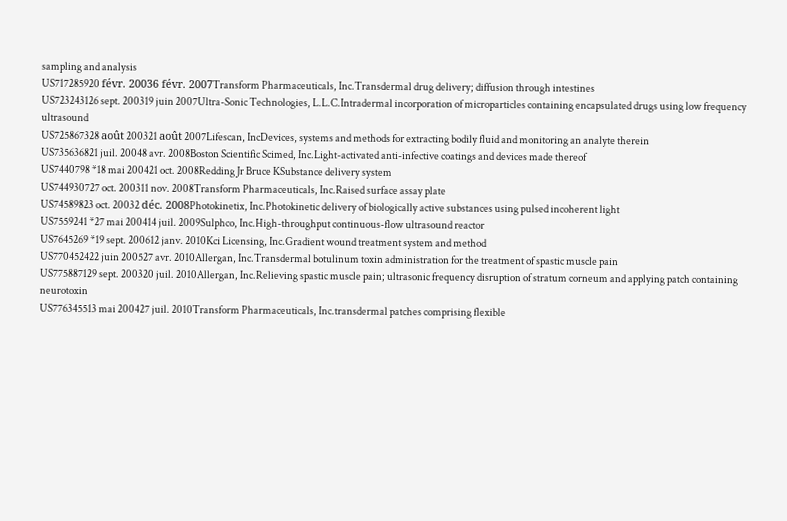sampling and analysis
US717285920 févr. 20036 févr. 2007Transform Pharmaceuticals, Inc.Transdermal drug delivery; diffusion through intestines
US723243126 sept. 200319 juin 2007Ultra-Sonic Technologies, L.L.C.Intradermal incorporation of microparticles containing encapsulated drugs using low frequency ultrasound
US725867328 août 200321 août 2007Lifescan, IncDevices, systems and methods for extracting bodily fluid and monitoring an analyte therein
US735636821 juil. 20048 avr. 2008Boston Scientific Scimed, Inc.Light-activated anti-infective coatings and devices made thereof
US7440798 *18 mai 200421 oct. 2008Redding Jr Bruce KSubstance delivery system
US744930727 oct. 200311 nov. 2008Transform Pharmaceuticals, Inc.Raised surface assay plate
US74589823 oct. 20032 déc. 2008Photokinetix, Inc.Photokinetic delivery of biologically active substances using pulsed incoherent light
US7559241 *27 mai 200414 juil. 2009Sulphco, Inc.High-throughput continuous-flow ultrasound reactor
US7645269 *19 sept. 200612 janv. 2010Kci Licensing, Inc.Gradient wound treatment system and method
US770452422 juin 200527 avr. 2010Allergan, Inc.Transdermal botulinum toxin administration for the treatment of spastic muscle pain
US775887129 sept. 200320 juil. 2010Allergan, Inc.Relieving spastic muscle pain; ultrasonic frequency disruption of stratum corneum and applying patch containing neurotoxin
US776345513 mai 200427 juil. 2010Transform Pharmaceuticals, Inc.transdermal patches comprising flexible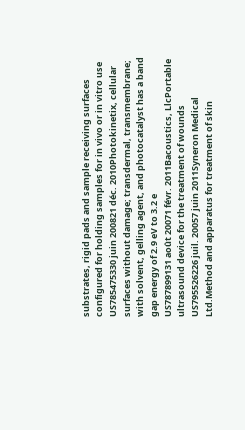substrates, rigid pads and sample receiving surfaces configured for holding samples for in vivo or in vitro use
US785475330 juin 200821 déc. 2010Photokinetix, cellular surfaces without damage; transdermal, transmembrane; with solvent, gelling agent, and photocatalyst has a band gap energy of 2.9 eV to 3.2 e
US787899131 août 20071 févr. 2011Bacoustics, LlcPortable ultrasound device for the treatment of wounds
US795526226 juil. 20057 juin 2011Syneron Medical Ltd.Method and apparatus for treatment of skin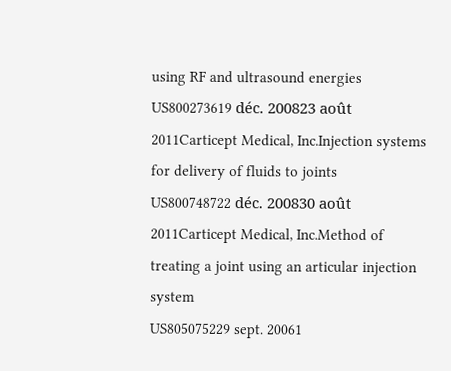using RF and ultrasound energies
US800273619 déc. 200823 août 2011Carticept Medical, Inc.Injection systems for delivery of fluids to joints
US800748722 déc. 200830 août 2011Carticept Medical, Inc.Method of treating a joint using an articular injection system
US805075229 sept. 20061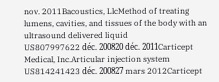nov. 2011Bacoustics, LlcMethod of treating lumens, cavities, and tissues of the body with an ultrasound delivered liquid
US807997622 déc. 200820 déc. 2011Carticept Medical, Inc.Articular injection system
US814241423 déc. 200827 mars 2012Carticept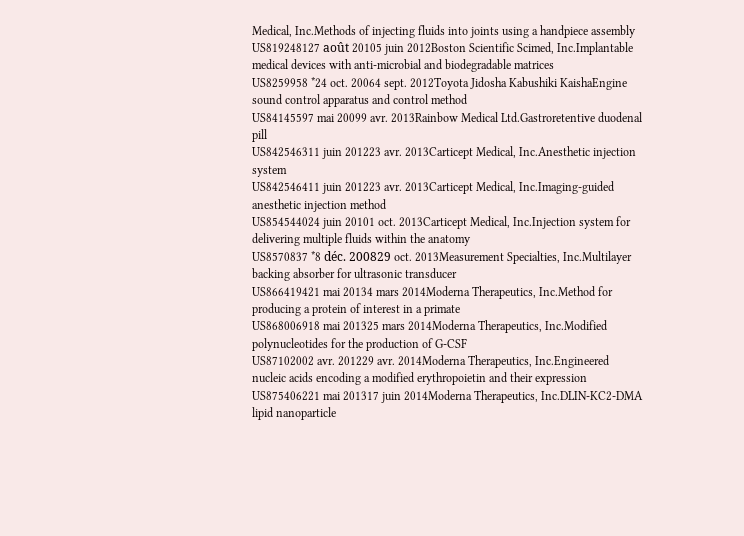Medical, Inc.Methods of injecting fluids into joints using a handpiece assembly
US819248127 août 20105 juin 2012Boston Scientific Scimed, Inc.Implantable medical devices with anti-microbial and biodegradable matrices
US8259958 *24 oct. 20064 sept. 2012Toyota Jidosha Kabushiki KaishaEngine sound control apparatus and control method
US84145597 mai 20099 avr. 2013Rainbow Medical Ltd.Gastroretentive duodenal pill
US842546311 juin 201223 avr. 2013Carticept Medical, Inc.Anesthetic injection system
US842546411 juin 201223 avr. 2013Carticept Medical, Inc.Imaging-guided anesthetic injection method
US854544024 juin 20101 oct. 2013Carticept Medical, Inc.Injection system for delivering multiple fluids within the anatomy
US8570837 *8 déc. 200829 oct. 2013Measurement Specialties, Inc.Multilayer backing absorber for ultrasonic transducer
US866419421 mai 20134 mars 2014Moderna Therapeutics, Inc.Method for producing a protein of interest in a primate
US868006918 mai 201325 mars 2014Moderna Therapeutics, Inc.Modified polynucleotides for the production of G-CSF
US87102002 avr. 201229 avr. 2014Moderna Therapeutics, Inc.Engineered nucleic acids encoding a modified erythropoietin and their expression
US875406221 mai 201317 juin 2014Moderna Therapeutics, Inc.DLIN-KC2-DMA lipid nanoparticle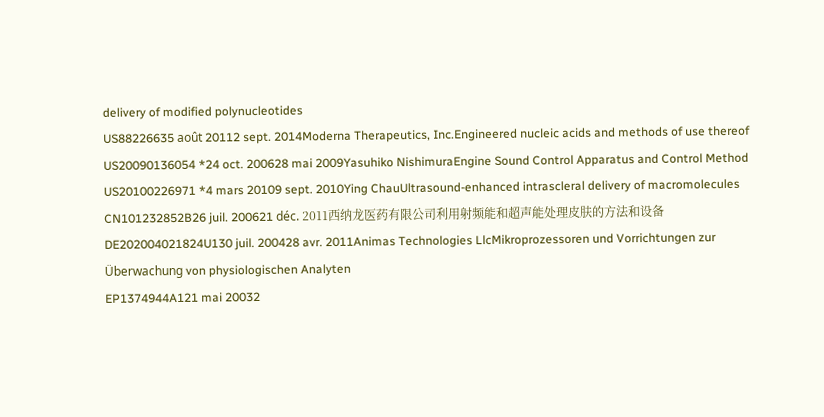delivery of modified polynucleotides
US88226635 août 20112 sept. 2014Moderna Therapeutics, Inc.Engineered nucleic acids and methods of use thereof
US20090136054 *24 oct. 200628 mai 2009Yasuhiko NishimuraEngine Sound Control Apparatus and Control Method
US20100226971 *4 mars 20109 sept. 2010Ying ChauUltrasound-enhanced intrascleral delivery of macromolecules
CN101232852B26 juil. 200621 déc. 2011西纳龙医药有限公司利用射频能和超声能处理皮肤的方法和设备
DE202004021824U130 juil. 200428 avr. 2011Animas Technologies LlcMikroprozessoren und Vorrichtungen zur Überwachung von physiologischen Analyten
EP1374944A121 mai 20032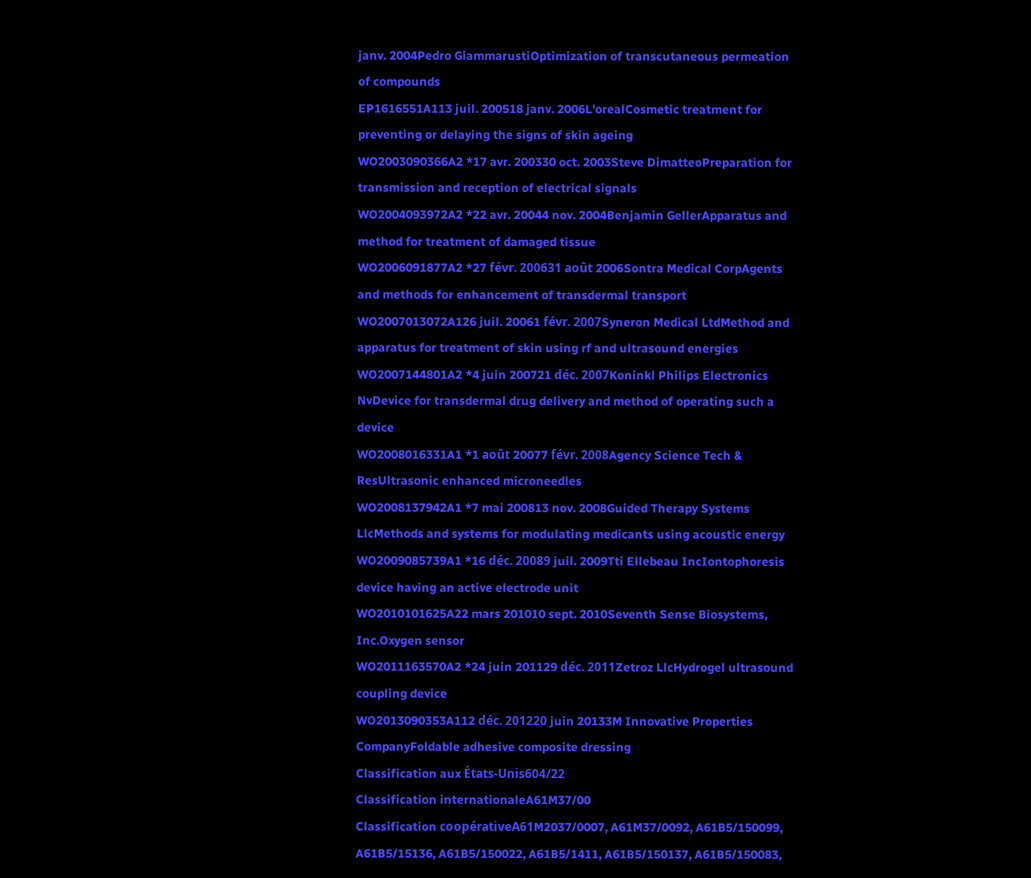janv. 2004Pedro GiammarustiOptimization of transcutaneous permeation of compounds
EP1616551A113 juil. 200518 janv. 2006L'orealCosmetic treatment for preventing or delaying the signs of skin ageing
WO2003090366A2 *17 avr. 200330 oct. 2003Steve DimatteoPreparation for transmission and reception of electrical signals
WO2004093972A2 *22 avr. 20044 nov. 2004Benjamin GellerApparatus and method for treatment of damaged tissue
WO2006091877A2 *27 févr. 200631 août 2006Sontra Medical CorpAgents and methods for enhancement of transdermal transport
WO2007013072A126 juil. 20061 févr. 2007Syneron Medical LtdMethod and apparatus for treatment of skin using rf and ultrasound energies
WO2007144801A2 *4 juin 200721 déc. 2007Koninkl Philips Electronics NvDevice for transdermal drug delivery and method of operating such a device
WO2008016331A1 *1 août 20077 févr. 2008Agency Science Tech & ResUltrasonic enhanced microneedles
WO2008137942A1 *7 mai 200813 nov. 2008Guided Therapy Systems LlcMethods and systems for modulating medicants using acoustic energy
WO2009085739A1 *16 déc. 20089 juil. 2009Tti Ellebeau IncIontophoresis device having an active electrode unit
WO2010101625A22 mars 201010 sept. 2010Seventh Sense Biosystems, Inc.Oxygen sensor
WO2011163570A2 *24 juin 201129 déc. 2011Zetroz LlcHydrogel ultrasound coupling device
WO2013090353A112 déc. 201220 juin 20133M Innovative Properties CompanyFoldable adhesive composite dressing
Classification aux États-Unis604/22
Classification internationaleA61M37/00
Classification coopérativeA61M2037/0007, A61M37/0092, A61B5/150099, A61B5/15136, A61B5/150022, A61B5/1411, A61B5/150137, A61B5/150083,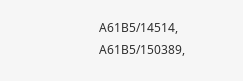A61B5/14514, A61B5/150389,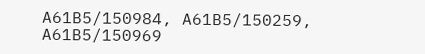A61B5/150984, A61B5/150259, A61B5/150969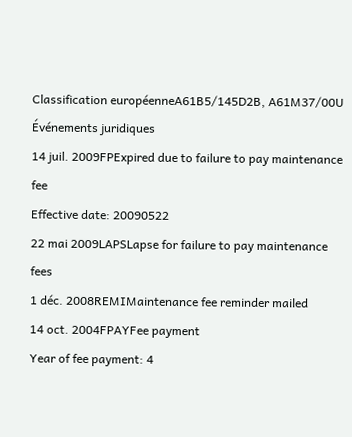Classification européenneA61B5/145D2B, A61M37/00U
Événements juridiques
14 juil. 2009FPExpired due to failure to pay maintenance fee
Effective date: 20090522
22 mai 2009LAPSLapse for failure to pay maintenance fees
1 déc. 2008REMIMaintenance fee reminder mailed
14 oct. 2004FPAYFee payment
Year of fee payment: 4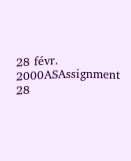28 févr. 2000ASAssignment
28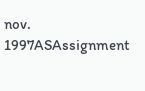nov. 1997ASAssignment